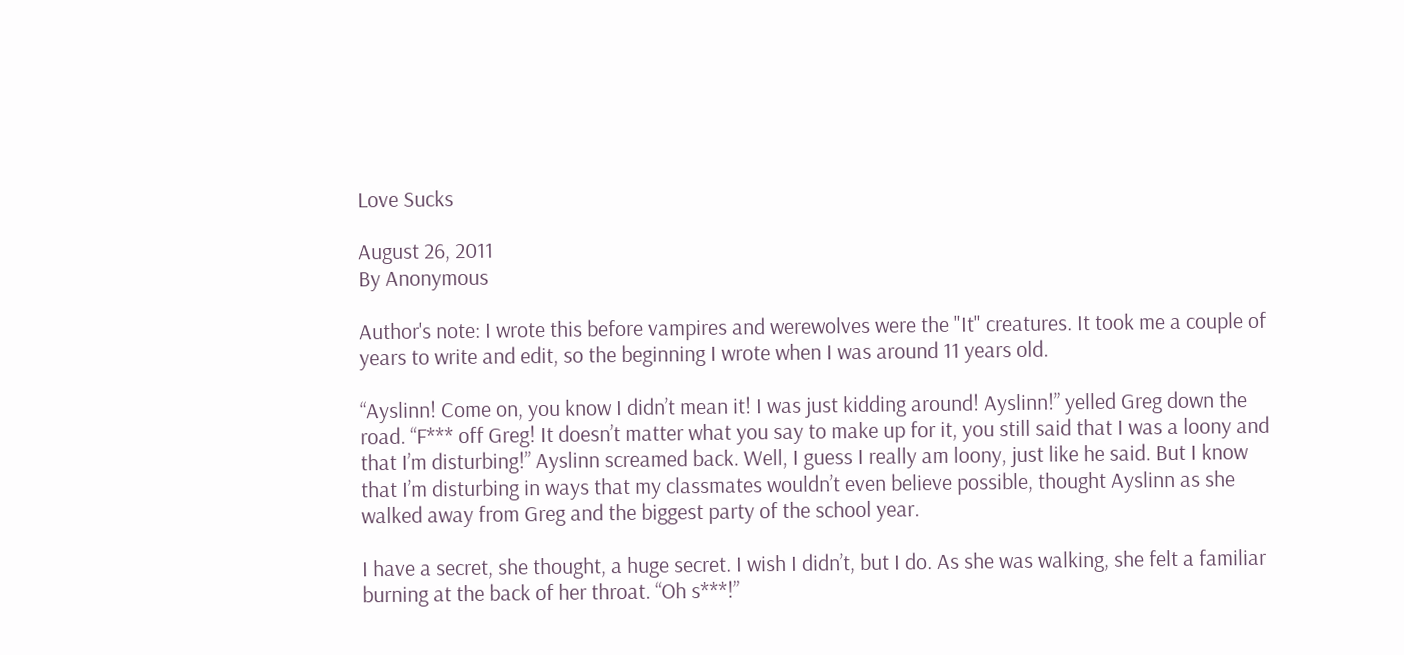Love Sucks

August 26, 2011
By Anonymous

Author's note: I wrote this before vampires and werewolves were the "It" creatures. It took me a couple of years to write and edit, so the beginning I wrote when I was around 11 years old.

“Ayslinn! Come on, you know I didn’t mean it! I was just kidding around! Ayslinn!” yelled Greg down the road. “F*** off Greg! It doesn’t matter what you say to make up for it, you still said that I was a loony and that I’m disturbing!” Ayslinn screamed back. Well, I guess I really am loony, just like he said. But I know that I’m disturbing in ways that my classmates wouldn’t even believe possible, thought Ayslinn as she walked away from Greg and the biggest party of the school year.

I have a secret, she thought, a huge secret. I wish I didn’t, but I do. As she was walking, she felt a familiar burning at the back of her throat. “Oh s***!”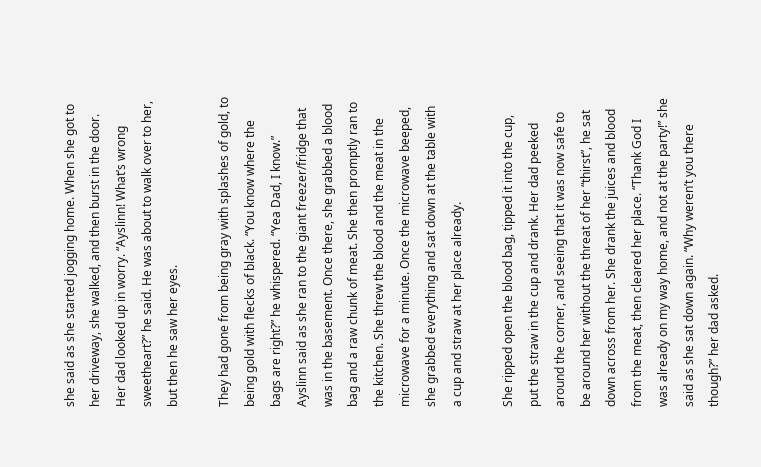she said as she started jogging home. When she got to her driveway, she walked, and then burst in the door. Her dad looked up in worry. “Ayslinn! What’s wrong sweetheart?” he said. He was about to walk over to her, but then he saw her eyes.

They had gone from being gray with splashes of gold, to being gold with flecks of black. “You know where the bags are right?” he whispered. “Yea Dad, I know.” Ayslinn said as she ran to the giant freezer/fridge that was in the basement. Once there, she grabbed a blood bag and a raw chunk of meat. She then promptly ran to the kitchen. She threw the blood and the meat in the microwave for a minute. Once the microwave beeped, she grabbed everything and sat down at the table with a cup and straw at her place already.

She ripped open the blood bag, tipped it into the cup, put the straw in the cup and drank. Her dad peeked around the corner, and seeing that it was now safe to be around her without the threat of her “thirst”, he sat down across from her. She drank the juices and blood from the meat, then cleared her place. “Thank God I was already on my way home, and not at the party!” she said as she sat down again. “Why weren’t you there though?” her dad asked.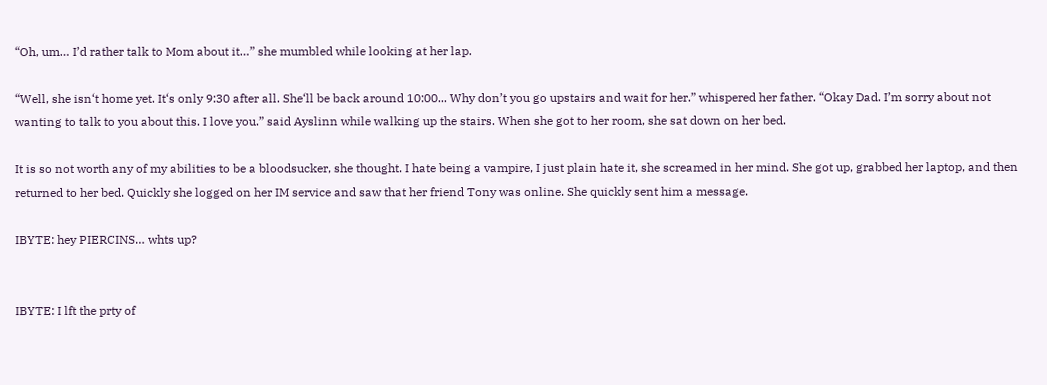“Oh, um… I’d rather talk to Mom about it…” she mumbled while looking at her lap.

“Well, she isn‘t home yet. It‘s only 9:30 after all. She‘ll be back around 10:00... Why don’t you go upstairs and wait for her.” whispered her father. “Okay Dad. I’m sorry about not wanting to talk to you about this. I love you.” said Ayslinn while walking up the stairs. When she got to her room, she sat down on her bed.

It is so not worth any of my abilities to be a bloodsucker, she thought. I hate being a vampire, I just plain hate it, she screamed in her mind. She got up, grabbed her laptop, and then returned to her bed. Quickly she logged on her IM service and saw that her friend Tony was online. She quickly sent him a message.

IBYTE: hey PIERCINS… whts up?


IBYTE: I lft the prty of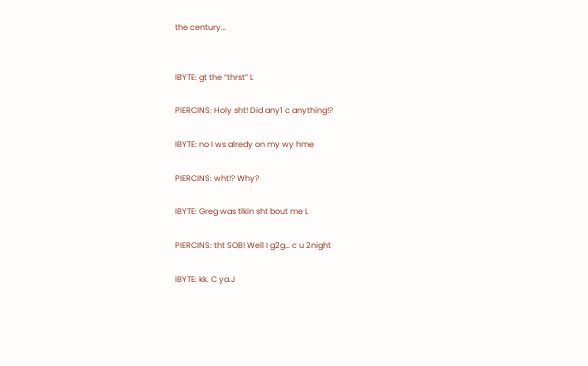the century…


IBYTE: gt the “thrst” L

PIERCINS: Holy sht! Did any1 c anything!?

IBYTE: no I ws alredy on my wy hme

PIERCINS: wht!? Why?

IBYTE: Greg was tlkin sht bout me L

PIERCINS: tht SOB! Well I g2g… c u 2night

IBYTE: kk. C ya.J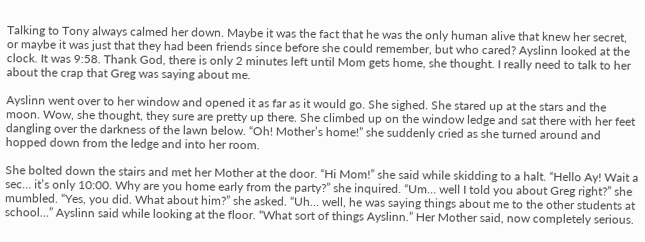Talking to Tony always calmed her down. Maybe it was the fact that he was the only human alive that knew her secret, or maybe it was just that they had been friends since before she could remember, but who cared? Ayslinn looked at the clock. It was 9:58. Thank God, there is only 2 minutes left until Mom gets home, she thought. I really need to talk to her about the crap that Greg was saying about me.

Ayslinn went over to her window and opened it as far as it would go. She sighed. She stared up at the stars and the moon. Wow, she thought, they sure are pretty up there. She climbed up on the window ledge and sat there with her feet dangling over the darkness of the lawn below. “Oh! Mother’s home!” she suddenly cried as she turned around and hopped down from the ledge and into her room.

She bolted down the stairs and met her Mother at the door. “Hi Mom!” she said while skidding to a halt. “Hello Ay! Wait a sec… it’s only 10:00. Why are you home early from the party?” she inquired. “Um… well I told you about Greg right?” she mumbled. “Yes, you did. What about him?” she asked. “Uh… well, he was saying things about me to the other students at school…” Ayslinn said while looking at the floor. “What sort of things Ayslinn.” Her Mother said, now completely serious.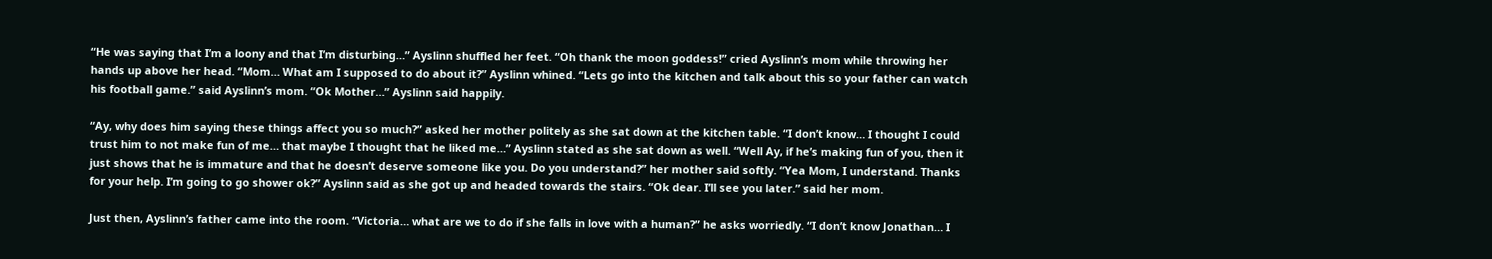“He was saying that I’m a loony and that I’m disturbing…” Ayslinn shuffled her feet. “Oh thank the moon goddess!” cried Ayslinn’s mom while throwing her hands up above her head. “Mom… What am I supposed to do about it?” Ayslinn whined. “Lets go into the kitchen and talk about this so your father can watch his football game.” said Ayslinn’s mom. “Ok Mother…” Ayslinn said happily.

“Ay, why does him saying these things affect you so much?” asked her mother politely as she sat down at the kitchen table. “I don’t know… I thought I could trust him to not make fun of me… that maybe I thought that he liked me…” Ayslinn stated as she sat down as well. “Well Ay, if he’s making fun of you, then it just shows that he is immature and that he doesn’t deserve someone like you. Do you understand?” her mother said softly. “Yea Mom, I understand. Thanks for your help. I’m going to go shower ok?” Ayslinn said as she got up and headed towards the stairs. “Ok dear. I’ll see you later.” said her mom.

Just then, Ayslinn’s father came into the room. “Victoria… what are we to do if she falls in love with a human?” he asks worriedly. “I don’t know Jonathan… I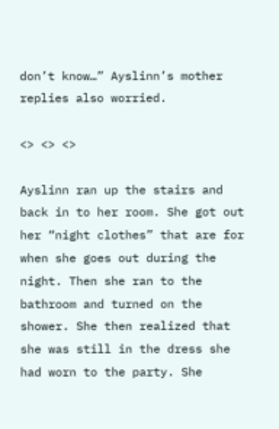don’t know…” Ayslinn’s mother replies also worried.

<> <> <>

Ayslinn ran up the stairs and back in to her room. She got out her “night clothes” that are for when she goes out during the night. Then she ran to the bathroom and turned on the shower. She then realized that she was still in the dress she had worn to the party. She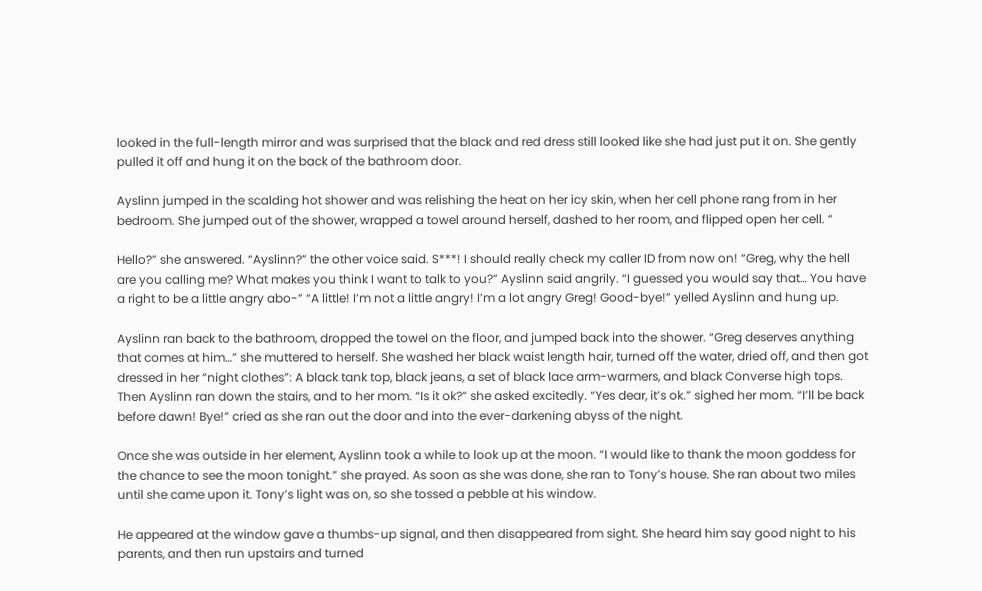looked in the full-length mirror and was surprised that the black and red dress still looked like she had just put it on. She gently pulled it off and hung it on the back of the bathroom door.

Ayslinn jumped in the scalding hot shower and was relishing the heat on her icy skin, when her cell phone rang from in her bedroom. She jumped out of the shower, wrapped a towel around herself, dashed to her room, and flipped open her cell. “

Hello?” she answered. “Ayslinn?” the other voice said. S***! I should really check my caller ID from now on! “Greg, why the hell are you calling me? What makes you think I want to talk to you?” Ayslinn said angrily. “I guessed you would say that… You have a right to be a little angry abo-” “A little! I’m not a little angry! I’m a lot angry Greg! Good-bye!” yelled Ayslinn and hung up.

Ayslinn ran back to the bathroom, dropped the towel on the floor, and jumped back into the shower. “Greg deserves anything that comes at him…” she muttered to herself. She washed her black waist length hair, turned off the water, dried off, and then got dressed in her “night clothes”: A black tank top, black jeans, a set of black lace arm-warmers, and black Converse high tops. Then Ayslinn ran down the stairs, and to her mom. “Is it ok?” she asked excitedly. “Yes dear, it’s ok.” sighed her mom. “I’ll be back before dawn! Bye!” cried as she ran out the door and into the ever-darkening abyss of the night.

Once she was outside in her element, Ayslinn took a while to look up at the moon. “I would like to thank the moon goddess for the chance to see the moon tonight.” she prayed. As soon as she was done, she ran to Tony’s house. She ran about two miles until she came upon it. Tony’s light was on, so she tossed a pebble at his window.

He appeared at the window gave a thumbs-up signal, and then disappeared from sight. She heard him say good night to his parents, and then run upstairs and turned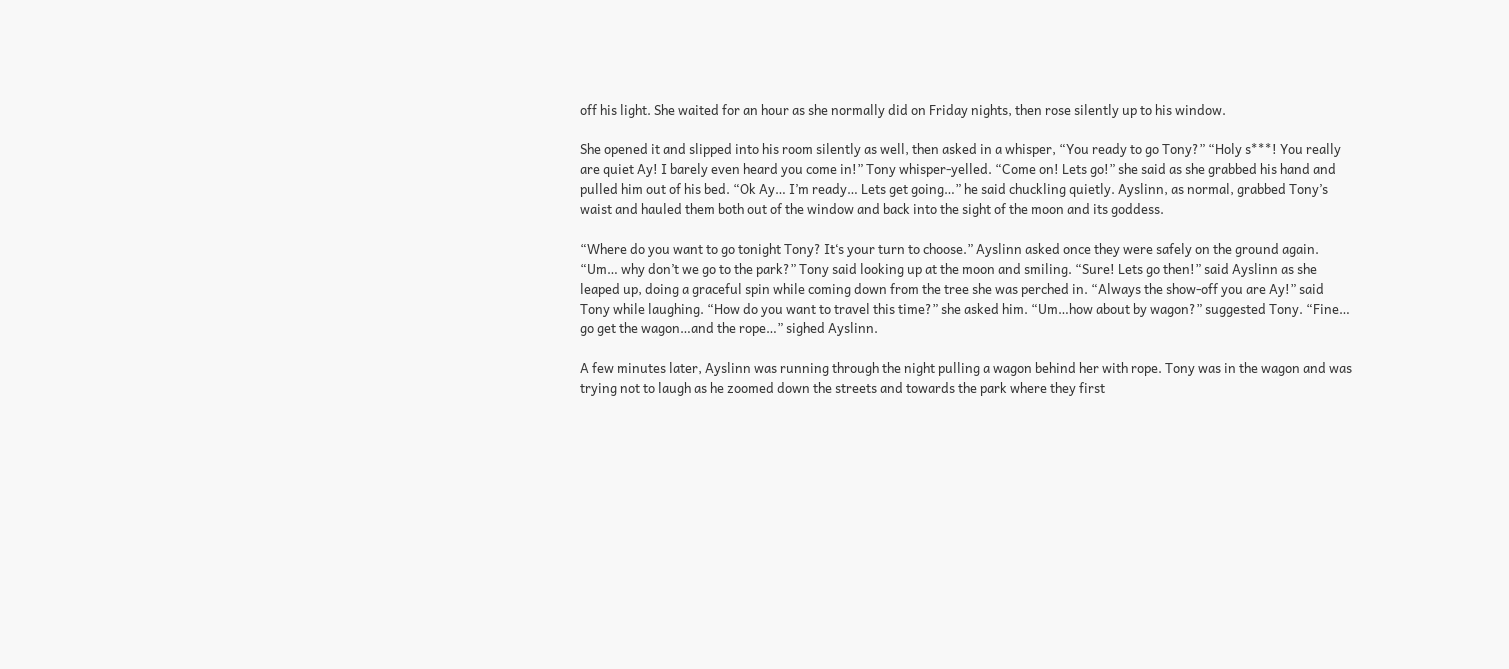off his light. She waited for an hour as she normally did on Friday nights, then rose silently up to his window.

She opened it and slipped into his room silently as well, then asked in a whisper, “You ready to go Tony?” “Holy s***! You really are quiet Ay! I barely even heard you come in!” Tony whisper-yelled. “Come on! Lets go!” she said as she grabbed his hand and pulled him out of his bed. “Ok Ay… I’m ready… Lets get going…” he said chuckling quietly. Ayslinn, as normal, grabbed Tony’s waist and hauled them both out of the window and back into the sight of the moon and its goddess.

“Where do you want to go tonight Tony? It‘s your turn to choose.” Ayslinn asked once they were safely on the ground again. “Um… why don’t we go to the park?” Tony said looking up at the moon and smiling. “Sure! Lets go then!” said Ayslinn as she leaped up, doing a graceful spin while coming down from the tree she was perched in. “Always the show-off you are Ay!” said Tony while laughing. “How do you want to travel this time?” she asked him. “Um…how about by wagon?” suggested Tony. “Fine… go get the wagon…and the rope…” sighed Ayslinn.

A few minutes later, Ayslinn was running through the night pulling a wagon behind her with rope. Tony was in the wagon and was trying not to laugh as he zoomed down the streets and towards the park where they first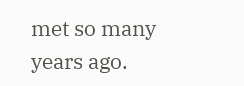met so many years ago.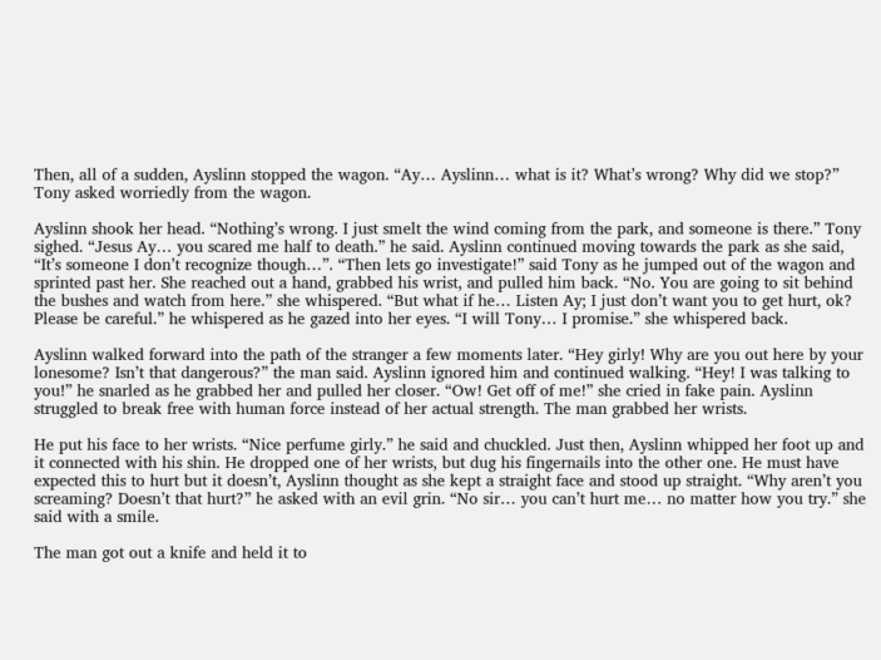Then, all of a sudden, Ayslinn stopped the wagon. “Ay… Ayslinn… what is it? What’s wrong? Why did we stop?” Tony asked worriedly from the wagon.

Ayslinn shook her head. “Nothing’s wrong. I just smelt the wind coming from the park, and someone is there.” Tony sighed. “Jesus Ay… you scared me half to death.” he said. Ayslinn continued moving towards the park as she said, “It’s someone I don’t recognize though…”. “Then lets go investigate!” said Tony as he jumped out of the wagon and sprinted past her. She reached out a hand, grabbed his wrist, and pulled him back. “No. You are going to sit behind the bushes and watch from here.” she whispered. “But what if he… Listen Ay; I just don’t want you to get hurt, ok? Please be careful.” he whispered as he gazed into her eyes. “I will Tony… I promise.” she whispered back.

Ayslinn walked forward into the path of the stranger a few moments later. “Hey girly! Why are you out here by your lonesome? Isn’t that dangerous?” the man said. Ayslinn ignored him and continued walking. “Hey! I was talking to you!” he snarled as he grabbed her and pulled her closer. “Ow! Get off of me!” she cried in fake pain. Ayslinn struggled to break free with human force instead of her actual strength. The man grabbed her wrists.

He put his face to her wrists. “Nice perfume girly.” he said and chuckled. Just then, Ayslinn whipped her foot up and it connected with his shin. He dropped one of her wrists, but dug his fingernails into the other one. He must have expected this to hurt but it doesn’t, Ayslinn thought as she kept a straight face and stood up straight. “Why aren’t you screaming? Doesn’t that hurt?” he asked with an evil grin. “No sir… you can’t hurt me… no matter how you try.” she said with a smile.

The man got out a knife and held it to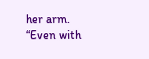her arm. “Even with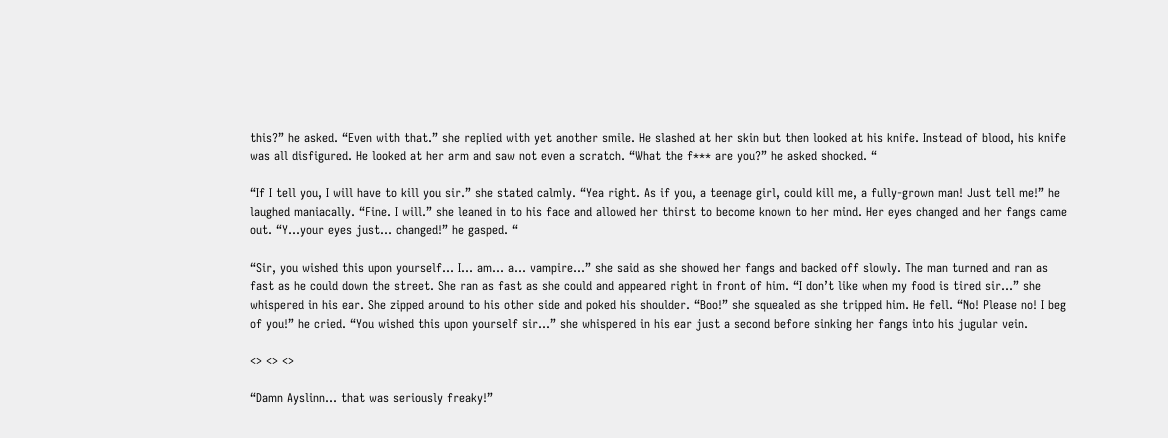this?” he asked. “Even with that.” she replied with yet another smile. He slashed at her skin but then looked at his knife. Instead of blood, his knife was all disfigured. He looked at her arm and saw not even a scratch. “What the f*** are you?” he asked shocked. “

“If I tell you, I will have to kill you sir.” she stated calmly. “Yea right. As if you, a teenage girl, could kill me, a fully-grown man! Just tell me!” he laughed maniacally. “Fine. I will.” she leaned in to his face and allowed her thirst to become known to her mind. Her eyes changed and her fangs came out. “Y…your eyes just… changed!” he gasped. “

“Sir, you wished this upon yourself… I… am… a… vampire…” she said as she showed her fangs and backed off slowly. The man turned and ran as fast as he could down the street. She ran as fast as she could and appeared right in front of him. “I don’t like when my food is tired sir…” she whispered in his ear. She zipped around to his other side and poked his shoulder. “Boo!” she squealed as she tripped him. He fell. “No! Please no! I beg of you!” he cried. “You wished this upon yourself sir…” she whispered in his ear just a second before sinking her fangs into his jugular vein.

<> <> <>

“Damn Ayslinn… that was seriously freaky!”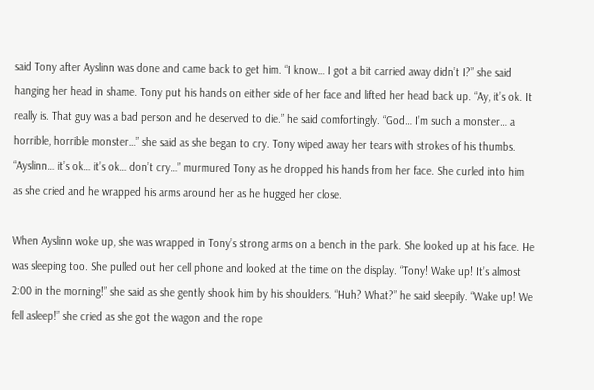said Tony after Ayslinn was done and came back to get him. “I know… I got a bit carried away didn’t I?” she said hanging her head in shame. Tony put his hands on either side of her face and lifted her head back up. “Ay, it’s ok. It really is. That guy was a bad person and he deserved to die.” he said comfortingly. “God… I’m such a monster… a horrible, horrible monster…” she said as she began to cry. Tony wiped away her tears with strokes of his thumbs. “Ayslinn… it’s ok… it’s ok… don’t cry…” murmured Tony as he dropped his hands from her face. She curled into him as she cried and he wrapped his arms around her as he hugged her close.

When Ayslinn woke up, she was wrapped in Tony’s strong arms on a bench in the park. She looked up at his face. He was sleeping too. She pulled out her cell phone and looked at the time on the display. “Tony! Wake up! It’s almost 2:00 in the morning!” she said as she gently shook him by his shoulders. “Huh? What?” he said sleepily. “Wake up! We fell asleep!” she cried as she got the wagon and the rope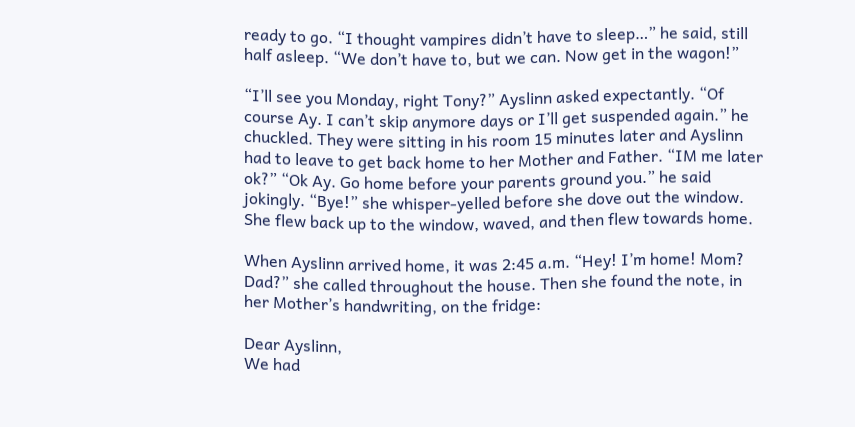ready to go. “I thought vampires didn’t have to sleep…” he said, still half asleep. “We don’t have to, but we can. Now get in the wagon!”

“I’ll see you Monday, right Tony?” Ayslinn asked expectantly. “Of course Ay. I can’t skip anymore days or I’ll get suspended again.” he chuckled. They were sitting in his room 15 minutes later and Ayslinn had to leave to get back home to her Mother and Father. “IM me later ok?” “Ok Ay. Go home before your parents ground you.” he said jokingly. “Bye!” she whisper-yelled before she dove out the window. She flew back up to the window, waved, and then flew towards home.

When Ayslinn arrived home, it was 2:45 a.m. “Hey! I’m home! Mom? Dad?” she called throughout the house. Then she found the note, in her Mother’s handwriting, on the fridge:

Dear Ayslinn,
We had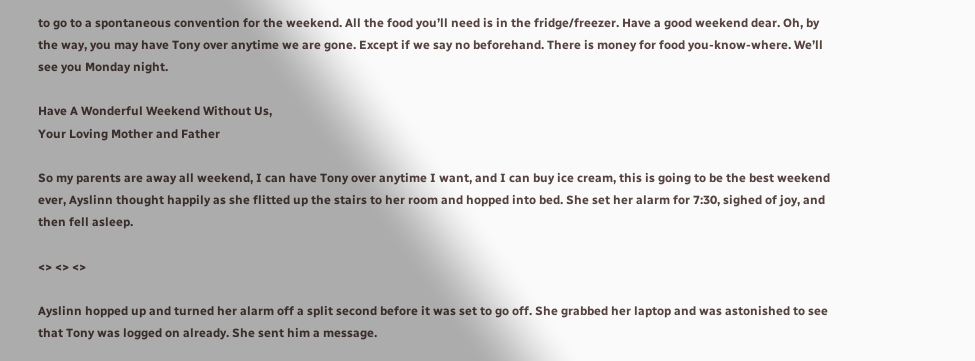to go to a spontaneous convention for the weekend. All the food you’ll need is in the fridge/freezer. Have a good weekend dear. Oh, by the way, you may have Tony over anytime we are gone. Except if we say no beforehand. There is money for food you-know-where. We’ll see you Monday night.

Have A Wonderful Weekend Without Us,
Your Loving Mother and Father

So my parents are away all weekend, I can have Tony over anytime I want, and I can buy ice cream, this is going to be the best weekend ever, Ayslinn thought happily as she flitted up the stairs to her room and hopped into bed. She set her alarm for 7:30, sighed of joy, and then fell asleep.

<> <> <>

Ayslinn hopped up and turned her alarm off a split second before it was set to go off. She grabbed her laptop and was astonished to see that Tony was logged on already. She sent him a message.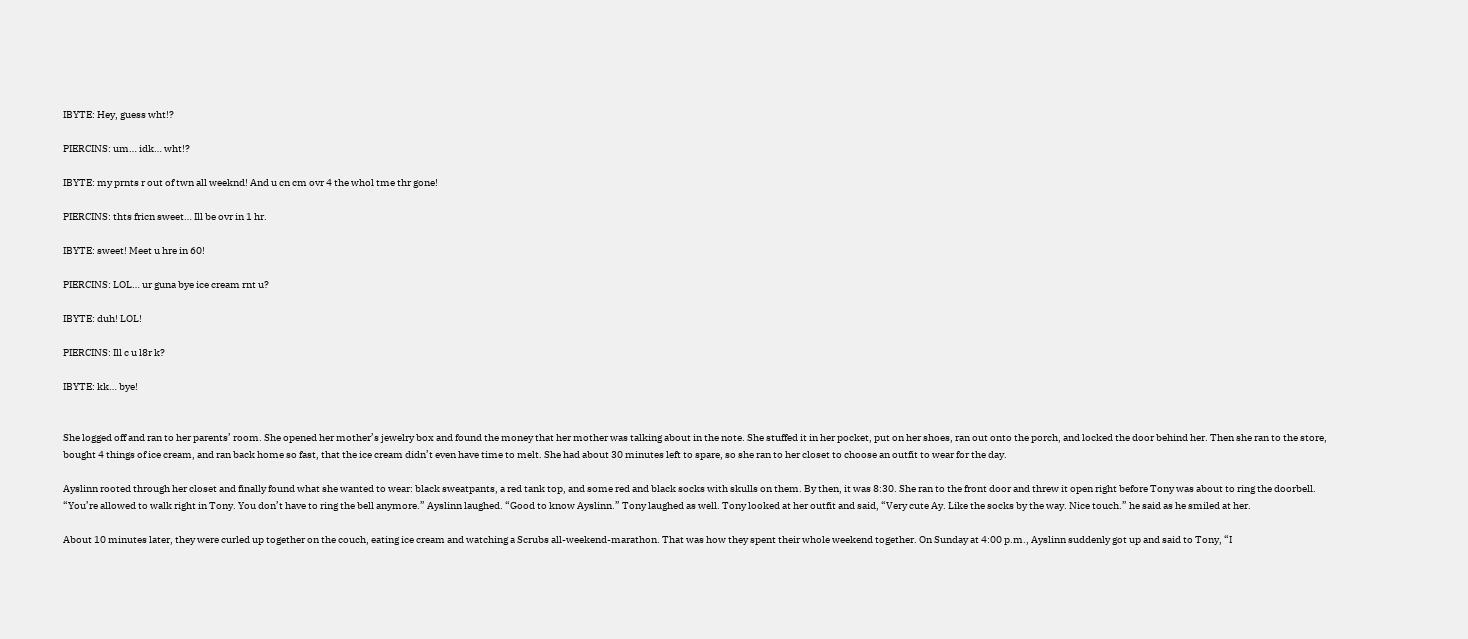IBYTE: Hey, guess wht!?

PIERCINS: um… idk… wht!?

IBYTE: my prnts r out of twn all weeknd! And u cn cm ovr 4 the whol tme thr gone!

PIERCINS: thts fricn sweet… Ill be ovr in 1 hr.

IBYTE: sweet! Meet u hre in 60!

PIERCINS: LOL… ur guna bye ice cream rnt u?

IBYTE: duh! LOL!

PIERCINS: Ill c u l8r k?

IBYTE: kk… bye!


She logged off and ran to her parents’ room. She opened her mother’s jewelry box and found the money that her mother was talking about in the note. She stuffed it in her pocket, put on her shoes, ran out onto the porch, and locked the door behind her. Then she ran to the store, bought 4 things of ice cream, and ran back home so fast, that the ice cream didn’t even have time to melt. She had about 30 minutes left to spare, so she ran to her closet to choose an outfit to wear for the day.

Ayslinn rooted through her closet and finally found what she wanted to wear: black sweatpants, a red tank top, and some red and black socks with skulls on them. By then, it was 8:30. She ran to the front door and threw it open right before Tony was about to ring the doorbell. “You’re allowed to walk right in Tony. You don’t have to ring the bell anymore.” Ayslinn laughed. “Good to know Ayslinn.” Tony laughed as well. Tony looked at her outfit and said, “Very cute Ay. Like the socks by the way. Nice touch.” he said as he smiled at her.

About 10 minutes later, they were curled up together on the couch, eating ice cream and watching a Scrubs all-weekend-marathon. That was how they spent their whole weekend together. On Sunday at 4:00 p.m., Ayslinn suddenly got up and said to Tony, “I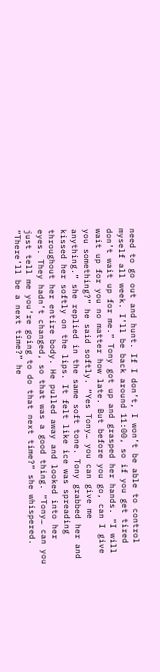need to go out and hunt. If I don’t, I won’t be able to control myself all week. I’ll be back around 11:00, so if you get tired don’t wait up for me.” Tony got up and grasped her hands. “I will wait up for you no matter how late. But before you go, can I give you something?” he said softly. “Yes Tony… you can give me anything.” she replied in the same soft tone. Tony grabbed her and kissed her softly on the lips. It felt like ice was spreading throughout her entire body. He pulled away and looked into her eyes. They hadn’t changed, so that was a good thing. “Tony… can you just tell me you’re going to do that next time?” she whispered. “There’ll be a next time?” he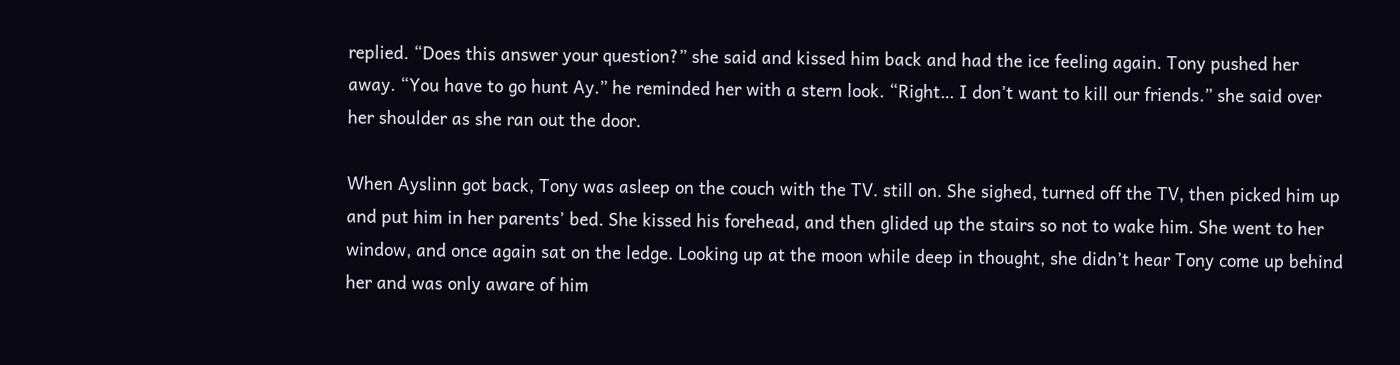replied. “Does this answer your question?” she said and kissed him back and had the ice feeling again. Tony pushed her away. “You have to go hunt Ay.” he reminded her with a stern look. “Right… I don’t want to kill our friends.” she said over her shoulder as she ran out the door.

When Ayslinn got back, Tony was asleep on the couch with the TV. still on. She sighed, turned off the TV, then picked him up and put him in her parents’ bed. She kissed his forehead, and then glided up the stairs so not to wake him. She went to her window, and once again sat on the ledge. Looking up at the moon while deep in thought, she didn’t hear Tony come up behind her and was only aware of him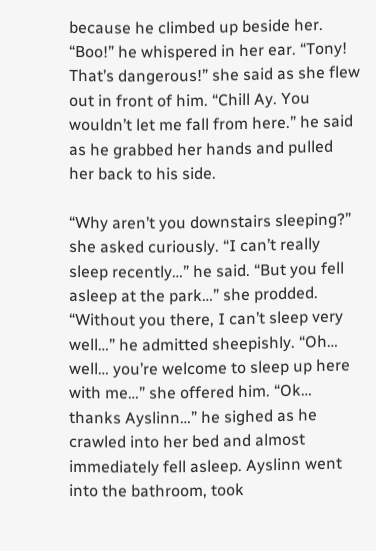because he climbed up beside her. “Boo!” he whispered in her ear. “Tony! That’s dangerous!” she said as she flew out in front of him. “Chill Ay. You wouldn’t let me fall from here.” he said as he grabbed her hands and pulled her back to his side.

“Why aren’t you downstairs sleeping?” she asked curiously. “I can’t really sleep recently…” he said. “But you fell asleep at the park…” she prodded. “Without you there, I can’t sleep very well…” he admitted sheepishly. “Oh… well… you’re welcome to sleep up here with me…” she offered him. “Ok… thanks Ayslinn…” he sighed as he crawled into her bed and almost immediately fell asleep. Ayslinn went into the bathroom, took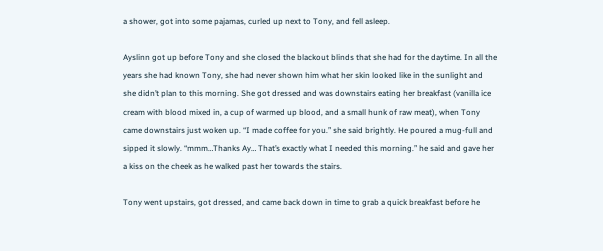a shower, got into some pajamas, curled up next to Tony, and fell asleep.

Ayslinn got up before Tony and she closed the blackout blinds that she had for the daytime. In all the years she had known Tony, she had never shown him what her skin looked like in the sunlight and she didn’t plan to this morning. She got dressed and was downstairs eating her breakfast (vanilla ice cream with blood mixed in, a cup of warmed up blood, and a small hunk of raw meat), when Tony came downstairs just woken up. “I made coffee for you.” she said brightly. He poured a mug-full and sipped it slowly. “mmm…Thanks Ay… That’s exactly what I needed this morning.” he said and gave her a kiss on the cheek as he walked past her towards the stairs.

Tony went upstairs, got dressed, and came back down in time to grab a quick breakfast before he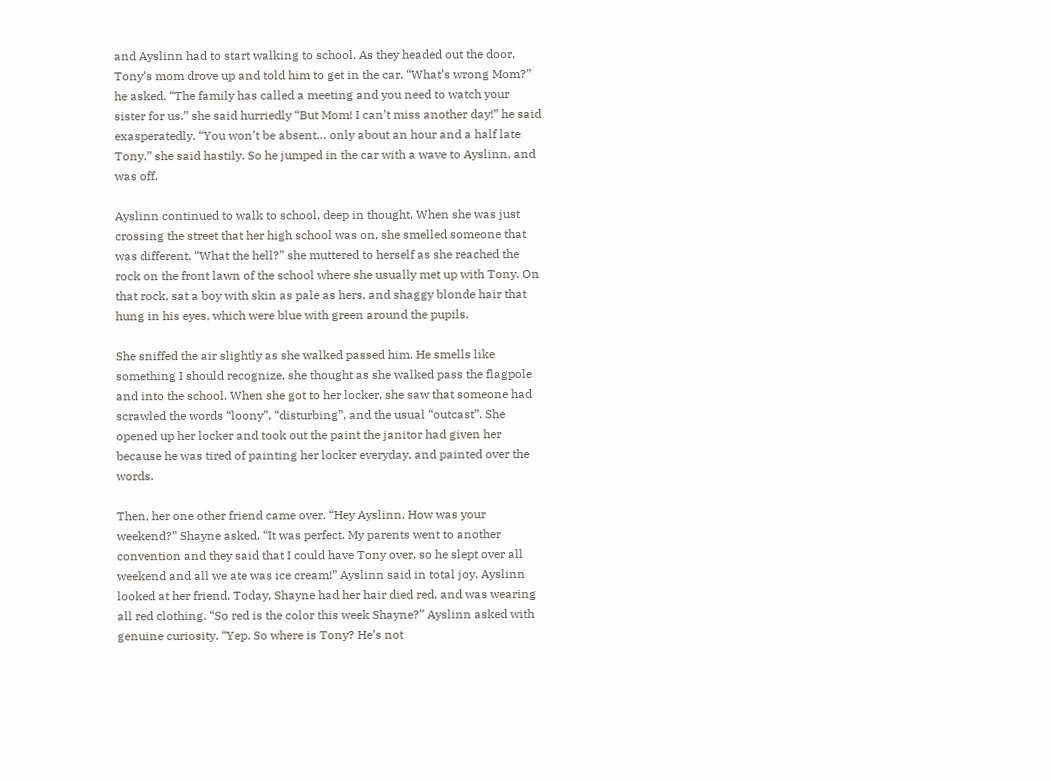and Ayslinn had to start walking to school. As they headed out the door, Tony’s mom drove up and told him to get in the car. “What’s wrong Mom?” he asked. “The family has called a meeting and you need to watch your sister for us.” she said hurriedly “But Mom! I can’t miss another day!” he said exasperatedly. “You won’t be absent… only about an hour and a half late Tony.” she said hastily. So he jumped in the car with a wave to Ayslinn, and was off.

Ayslinn continued to walk to school, deep in thought. When she was just crossing the street that her high school was on, she smelled someone that was different. “What the hell?” she muttered to herself as she reached the rock on the front lawn of the school where she usually met up with Tony. On that rock, sat a boy with skin as pale as hers, and shaggy blonde hair that hung in his eyes, which were blue with green around the pupils.

She sniffed the air slightly as she walked passed him. He smells like something I should recognize, she thought as she walked pass the flagpole and into the school. When she got to her locker, she saw that someone had scrawled the words “loony”, “disturbing”, and the usual “outcast”. She opened up her locker and took out the paint the janitor had given her because he was tired of painting her locker everyday, and painted over the words.

Then, her one other friend came over. “Hey Ayslinn. How was your weekend?” Shayne asked. “It was perfect. My parents went to another convention and they said that I could have Tony over, so he slept over all weekend and all we ate was ice cream!” Ayslinn said in total joy. Ayslinn looked at her friend. Today, Shayne had her hair died red, and was wearing all red clothing. “So red is the color this week Shayne?” Ayslinn asked with genuine curiosity. “Yep. So where is Tony? He’s not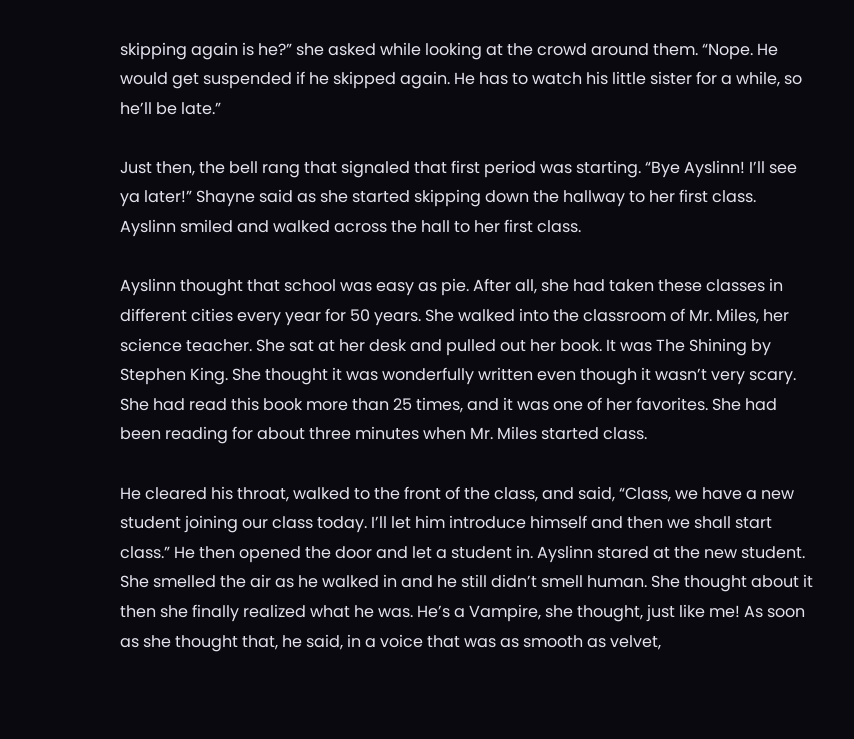skipping again is he?” she asked while looking at the crowd around them. “Nope. He would get suspended if he skipped again. He has to watch his little sister for a while, so he’ll be late.”

Just then, the bell rang that signaled that first period was starting. “Bye Ayslinn! I’ll see ya later!” Shayne said as she started skipping down the hallway to her first class. Ayslinn smiled and walked across the hall to her first class.

Ayslinn thought that school was easy as pie. After all, she had taken these classes in different cities every year for 50 years. She walked into the classroom of Mr. Miles, her science teacher. She sat at her desk and pulled out her book. It was The Shining by Stephen King. She thought it was wonderfully written even though it wasn’t very scary. She had read this book more than 25 times, and it was one of her favorites. She had been reading for about three minutes when Mr. Miles started class.

He cleared his throat, walked to the front of the class, and said, “Class, we have a new student joining our class today. I’ll let him introduce himself and then we shall start class.” He then opened the door and let a student in. Ayslinn stared at the new student. She smelled the air as he walked in and he still didn’t smell human. She thought about it then she finally realized what he was. He’s a Vampire, she thought, just like me! As soon as she thought that, he said, in a voice that was as smooth as velvet,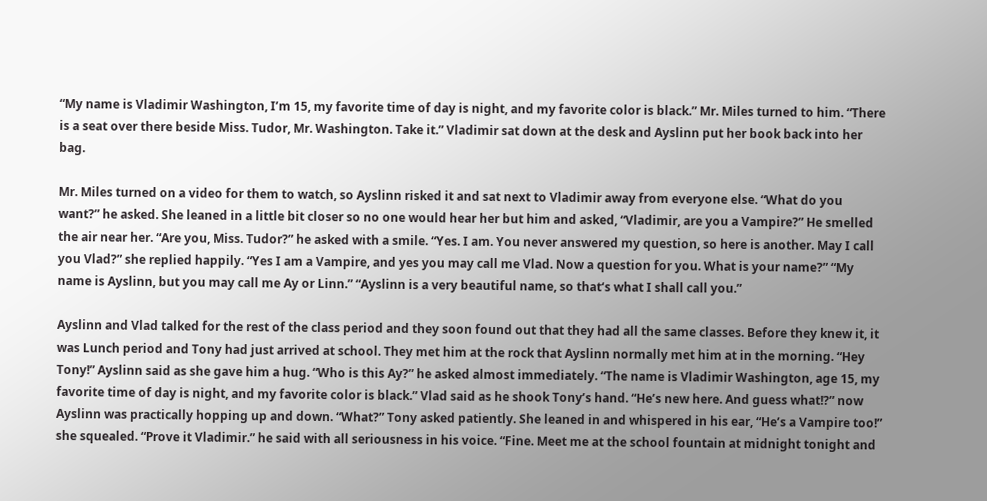“My name is Vladimir Washington, I’m 15, my favorite time of day is night, and my favorite color is black.” Mr. Miles turned to him. “There is a seat over there beside Miss. Tudor, Mr. Washington. Take it.” Vladimir sat down at the desk and Ayslinn put her book back into her bag.

Mr. Miles turned on a video for them to watch, so Ayslinn risked it and sat next to Vladimir away from everyone else. “What do you want?” he asked. She leaned in a little bit closer so no one would hear her but him and asked, “Vladimir, are you a Vampire?” He smelled the air near her. “Are you, Miss. Tudor?” he asked with a smile. “Yes. I am. You never answered my question, so here is another. May I call you Vlad?” she replied happily. “Yes I am a Vampire, and yes you may call me Vlad. Now a question for you. What is your name?” “My name is Ayslinn, but you may call me Ay or Linn.” “Ayslinn is a very beautiful name, so that‘s what I shall call you.”

Ayslinn and Vlad talked for the rest of the class period and they soon found out that they had all the same classes. Before they knew it, it was Lunch period and Tony had just arrived at school. They met him at the rock that Ayslinn normally met him at in the morning. “Hey Tony!” Ayslinn said as she gave him a hug. “Who is this Ay?” he asked almost immediately. “The name is Vladimir Washington, age 15, my favorite time of day is night, and my favorite color is black.” Vlad said as he shook Tony’s hand. “He’s new here. And guess what!?” now Ayslinn was practically hopping up and down. “What?” Tony asked patiently. She leaned in and whispered in his ear, “He’s a Vampire too!” she squealed. “Prove it Vladimir.” he said with all seriousness in his voice. “Fine. Meet me at the school fountain at midnight tonight and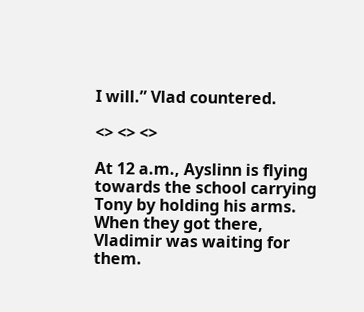I will.” Vlad countered.

<> <> <>

At 12 a.m., Ayslinn is flying towards the school carrying Tony by holding his arms. When they got there, Vladimir was waiting for them.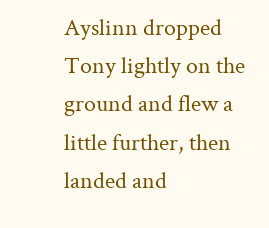Ayslinn dropped Tony lightly on the ground and flew a little further, then landed and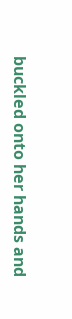buckled onto her hands and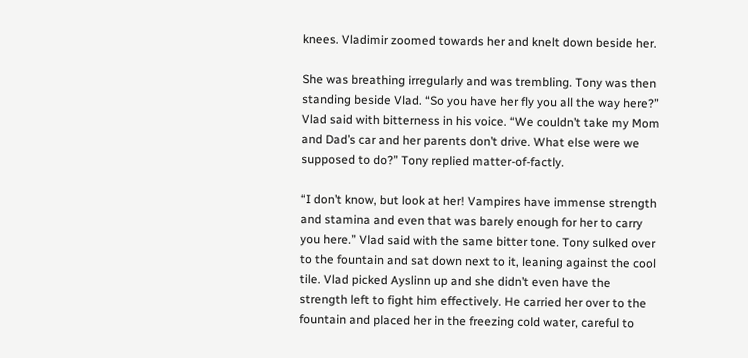knees. Vladimir zoomed towards her and knelt down beside her.

She was breathing irregularly and was trembling. Tony was then standing beside Vlad. “So you have her fly you all the way here?” Vlad said with bitterness in his voice. “We couldn’t take my Mom and Dad’s car and her parents don’t drive. What else were we supposed to do?” Tony replied matter-of-factly.

“I don’t know, but look at her! Vampires have immense strength and stamina and even that was barely enough for her to carry you here.” Vlad said with the same bitter tone. Tony sulked over to the fountain and sat down next to it, leaning against the cool tile. Vlad picked Ayslinn up and she didn’t even have the strength left to fight him effectively. He carried her over to the fountain and placed her in the freezing cold water, careful to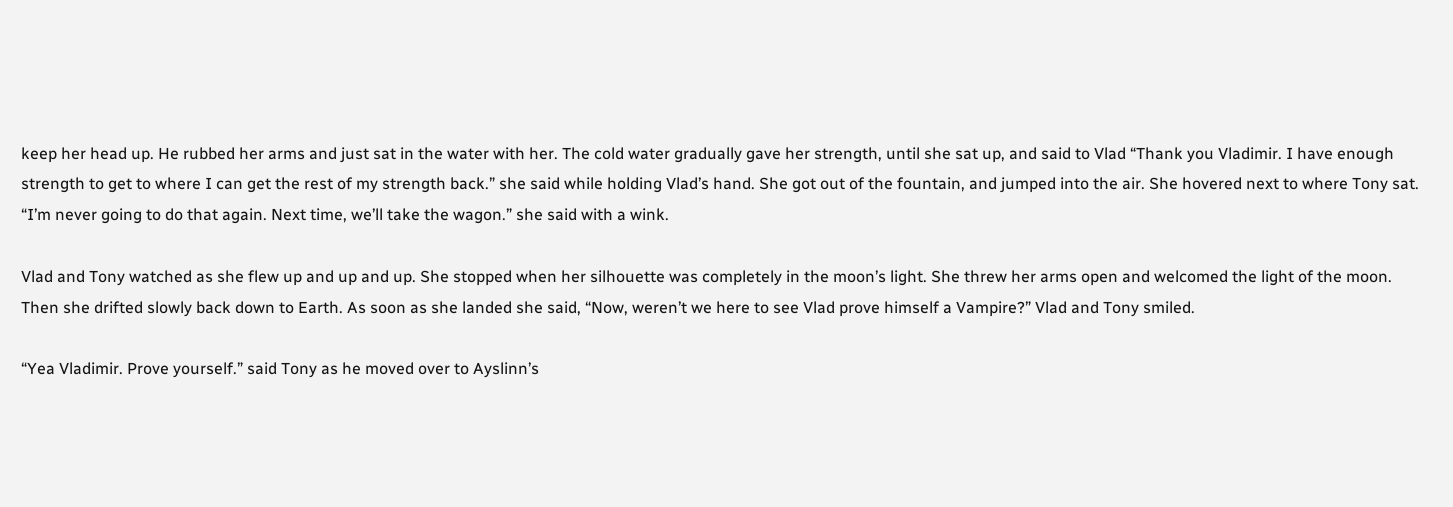keep her head up. He rubbed her arms and just sat in the water with her. The cold water gradually gave her strength, until she sat up, and said to Vlad “Thank you Vladimir. I have enough strength to get to where I can get the rest of my strength back.” she said while holding Vlad’s hand. She got out of the fountain, and jumped into the air. She hovered next to where Tony sat. “I’m never going to do that again. Next time, we’ll take the wagon.” she said with a wink.

Vlad and Tony watched as she flew up and up and up. She stopped when her silhouette was completely in the moon’s light. She threw her arms open and welcomed the light of the moon. Then she drifted slowly back down to Earth. As soon as she landed she said, “Now, weren’t we here to see Vlad prove himself a Vampire?” Vlad and Tony smiled.

“Yea Vladimir. Prove yourself.” said Tony as he moved over to Ayslinn’s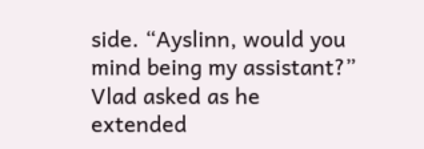side. “Ayslinn, would you mind being my assistant?” Vlad asked as he extended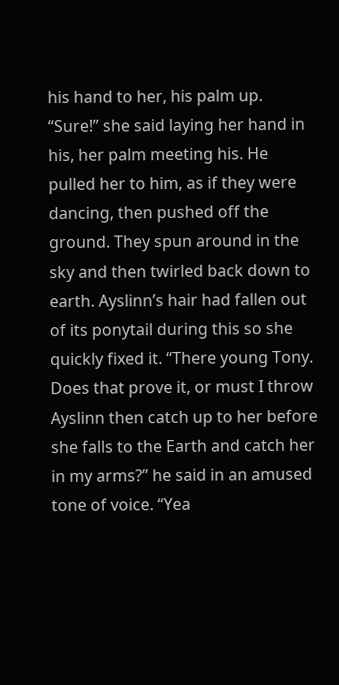his hand to her, his palm up. “Sure!” she said laying her hand in his, her palm meeting his. He pulled her to him, as if they were dancing, then pushed off the ground. They spun around in the sky and then twirled back down to earth. Ayslinn’s hair had fallen out of its ponytail during this so she quickly fixed it. “There young Tony. Does that prove it, or must I throw Ayslinn then catch up to her before she falls to the Earth and catch her in my arms?” he said in an amused tone of voice. “Yea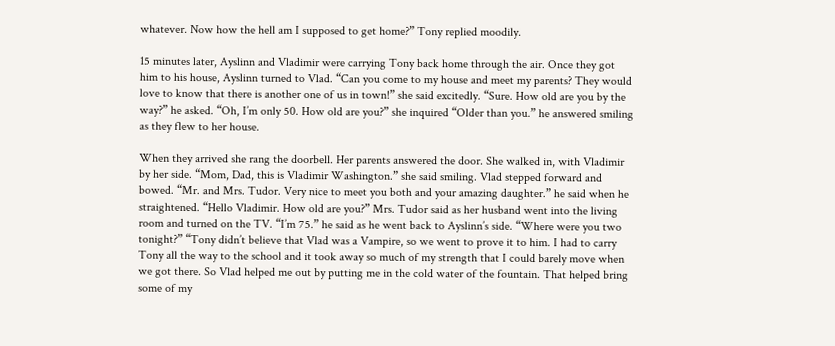whatever. Now how the hell am I supposed to get home?” Tony replied moodily.

15 minutes later, Ayslinn and Vladimir were carrying Tony back home through the air. Once they got him to his house, Ayslinn turned to Vlad. “Can you come to my house and meet my parents? They would love to know that there is another one of us in town!” she said excitedly. “Sure. How old are you by the way?” he asked. “Oh, I’m only 50. How old are you?” she inquired “Older than you.” he answered smiling as they flew to her house.

When they arrived she rang the doorbell. Her parents answered the door. She walked in, with Vladimir by her side. “Mom, Dad, this is Vladimir Washington.” she said smiling. Vlad stepped forward and bowed. “Mr. and Mrs. Tudor. Very nice to meet you both and your amazing daughter.” he said when he straightened. “Hello Vladimir. How old are you?” Mrs. Tudor said as her husband went into the living room and turned on the TV. “I’m 75.” he said as he went back to Ayslinn’s side. “Where were you two tonight?” “Tony didn’t believe that Vlad was a Vampire, so we went to prove it to him. I had to carry Tony all the way to the school and it took away so much of my strength that I could barely move when we got there. So Vlad helped me out by putting me in the cold water of the fountain. That helped bring some of my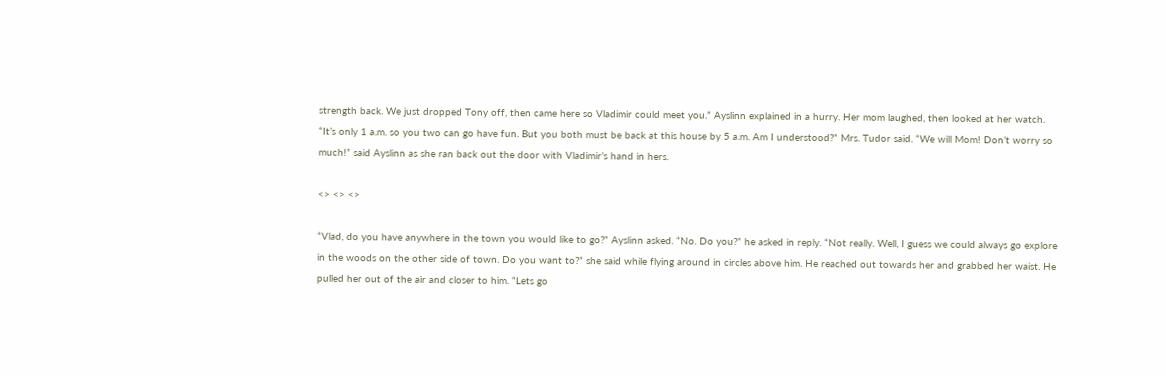strength back. We just dropped Tony off, then came here so Vladimir could meet you.” Ayslinn explained in a hurry. Her mom laughed, then looked at her watch. “It’s only 1 a.m. so you two can go have fun. But you both must be back at this house by 5 a.m. Am I understood?” Mrs. Tudor said. “We will Mom! Don’t worry so much!” said Ayslinn as she ran back out the door with Vladimir’s hand in hers.

<> <> <>

“Vlad, do you have anywhere in the town you would like to go?” Ayslinn asked. “No. Do you?” he asked in reply. “Not really. Well, I guess we could always go explore in the woods on the other side of town. Do you want to?” she said while flying around in circles above him. He reached out towards her and grabbed her waist. He pulled her out of the air and closer to him. “Lets go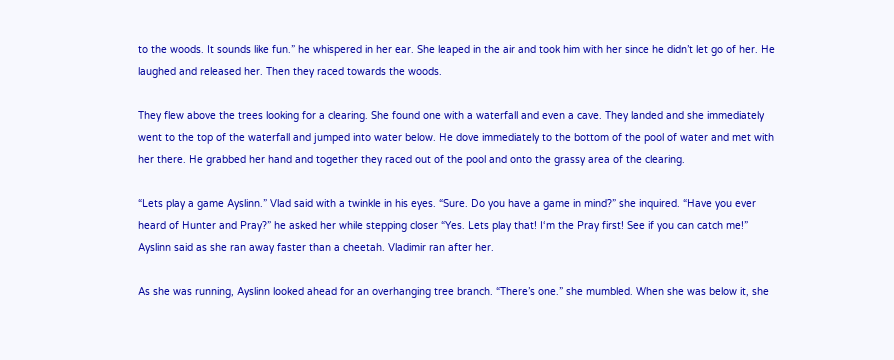to the woods. It sounds like fun.” he whispered in her ear. She leaped in the air and took him with her since he didn’t let go of her. He laughed and released her. Then they raced towards the woods.

They flew above the trees looking for a clearing. She found one with a waterfall and even a cave. They landed and she immediately went to the top of the waterfall and jumped into water below. He dove immediately to the bottom of the pool of water and met with her there. He grabbed her hand and together they raced out of the pool and onto the grassy area of the clearing.

“Lets play a game Ayslinn.” Vlad said with a twinkle in his eyes. “Sure. Do you have a game in mind?” she inquired. “Have you ever heard of Hunter and Pray?” he asked her while stepping closer “Yes. Lets play that! I‘m the Pray first! See if you can catch me!” Ayslinn said as she ran away faster than a cheetah. Vladimir ran after her.

As she was running, Ayslinn looked ahead for an overhanging tree branch. “There’s one.” she mumbled. When she was below it, she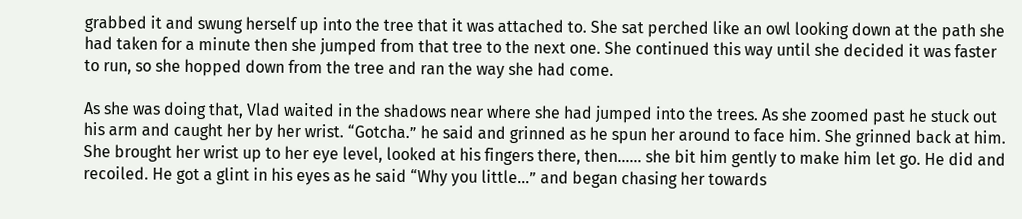grabbed it and swung herself up into the tree that it was attached to. She sat perched like an owl looking down at the path she had taken for a minute then she jumped from that tree to the next one. She continued this way until she decided it was faster to run, so she hopped down from the tree and ran the way she had come.

As she was doing that, Vlad waited in the shadows near where she had jumped into the trees. As she zoomed past he stuck out his arm and caught her by her wrist. “Gotcha.” he said and grinned as he spun her around to face him. She grinned back at him. She brought her wrist up to her eye level, looked at his fingers there, then…… she bit him gently to make him let go. He did and recoiled. He got a glint in his eyes as he said “Why you little…” and began chasing her towards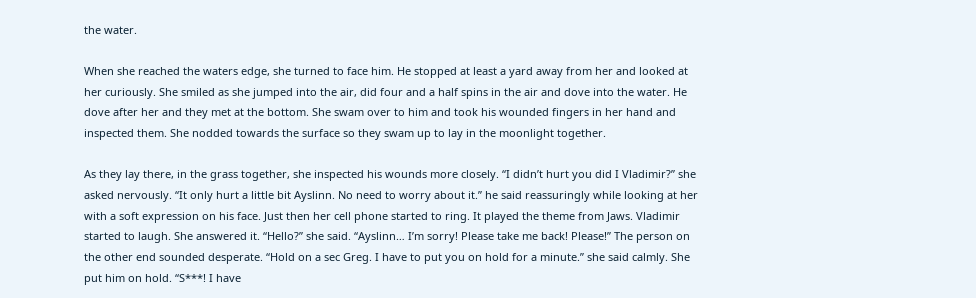the water.

When she reached the waters edge, she turned to face him. He stopped at least a yard away from her and looked at her curiously. She smiled as she jumped into the air, did four and a half spins in the air and dove into the water. He dove after her and they met at the bottom. She swam over to him and took his wounded fingers in her hand and inspected them. She nodded towards the surface so they swam up to lay in the moonlight together.

As they lay there, in the grass together, she inspected his wounds more closely. “I didn’t hurt you did I Vladimir?” she asked nervously. “It only hurt a little bit Ayslinn. No need to worry about it.” he said reassuringly while looking at her with a soft expression on his face. Just then her cell phone started to ring. It played the theme from Jaws. Vladimir started to laugh. She answered it. “Hello?” she said. “Ayslinn… I’m sorry! Please take me back! Please!” The person on the other end sounded desperate. “Hold on a sec Greg. I have to put you on hold for a minute.” she said calmly. She put him on hold. “S***! I have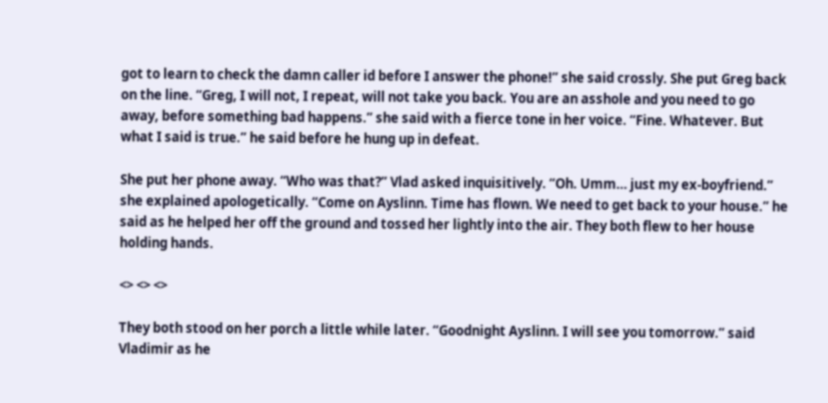got to learn to check the damn caller id before I answer the phone!” she said crossly. She put Greg back on the line. “Greg, I will not, I repeat, will not take you back. You are an asshole and you need to go away, before something bad happens.” she said with a fierce tone in her voice. “Fine. Whatever. But what I said is true.” he said before he hung up in defeat.

She put her phone away. “Who was that?” Vlad asked inquisitively. “Oh. Umm… just my ex-boyfriend.” she explained apologetically. “Come on Ayslinn. Time has flown. We need to get back to your house.” he said as he helped her off the ground and tossed her lightly into the air. They both flew to her house holding hands.

<> <> <>

They both stood on her porch a little while later. “Goodnight Ayslinn. I will see you tomorrow.” said Vladimir as he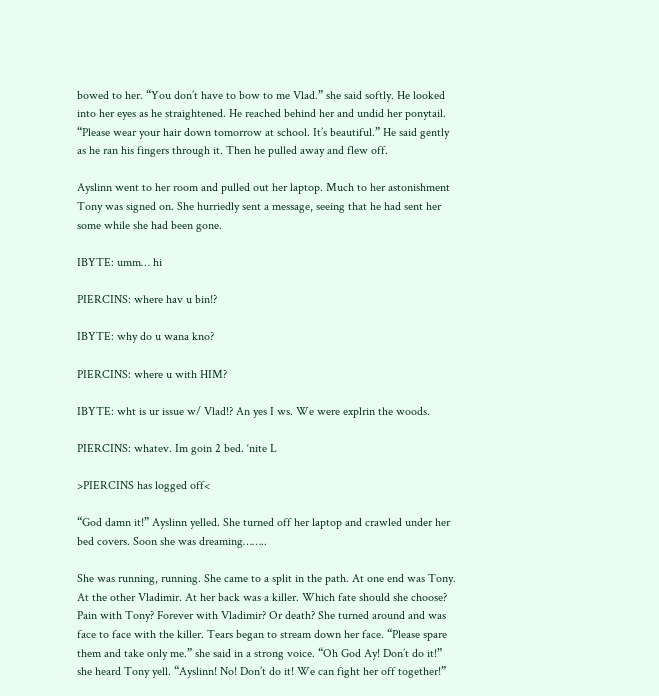bowed to her. “You don’t have to bow to me Vlad.” she said softly. He looked into her eyes as he straightened. He reached behind her and undid her ponytail. “Please wear your hair down tomorrow at school. It’s beautiful.” He said gently as he ran his fingers through it. Then he pulled away and flew off.

Ayslinn went to her room and pulled out her laptop. Much to her astonishment Tony was signed on. She hurriedly sent a message, seeing that he had sent her some while she had been gone.

IBYTE: umm… hi

PIERCINS: where hav u bin!?

IBYTE: why do u wana kno?

PIERCINS: where u with HIM?

IBYTE: wht is ur issue w/ Vlad!? An yes I ws. We were explrin the woods.

PIERCINS: whatev. Im goin 2 bed. ‘nite L

>PIERCINS has logged off<

“God damn it!” Ayslinn yelled. She turned off her laptop and crawled under her bed covers. Soon she was dreaming……..

She was running, running. She came to a split in the path. At one end was Tony. At the other Vladimir. At her back was a killer. Which fate should she choose? Pain with Tony? Forever with Vladimir? Or death? She turned around and was face to face with the killer. Tears began to stream down her face. “Please spare them and take only me.” she said in a strong voice. “Oh God Ay! Don’t do it!” she heard Tony yell. “Ayslinn! No! Don’t do it! We can fight her off together!”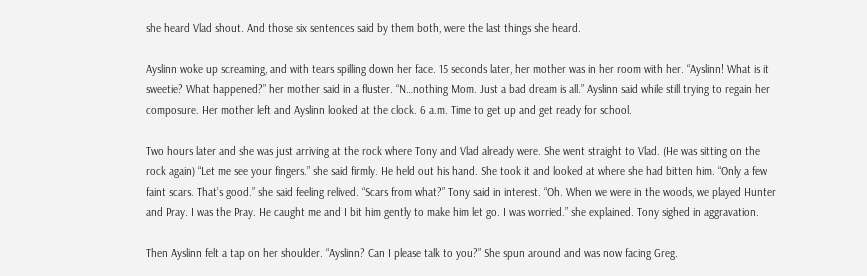she heard Vlad shout. And those six sentences said by them both, were the last things she heard.

Ayslinn woke up screaming, and with tears spilling down her face. 15 seconds later, her mother was in her room with her. “Ayslinn! What is it sweetie? What happened?” her mother said in a fluster. “N…nothing Mom. Just a bad dream is all.” Ayslinn said while still trying to regain her composure. Her mother left and Ayslinn looked at the clock. 6 a.m. Time to get up and get ready for school.

Two hours later and she was just arriving at the rock where Tony and Vlad already were. She went straight to Vlad. (He was sitting on the rock again) “Let me see your fingers.” she said firmly. He held out his hand. She took it and looked at where she had bitten him. “Only a few faint scars. That’s good.” she said feeling relived. “Scars from what?” Tony said in interest. “Oh. When we were in the woods, we played Hunter and Pray. I was the Pray. He caught me and I bit him gently to make him let go. I was worried.” she explained. Tony sighed in aggravation.

Then Ayslinn felt a tap on her shoulder. “Ayslinn? Can I please talk to you?” She spun around and was now facing Greg.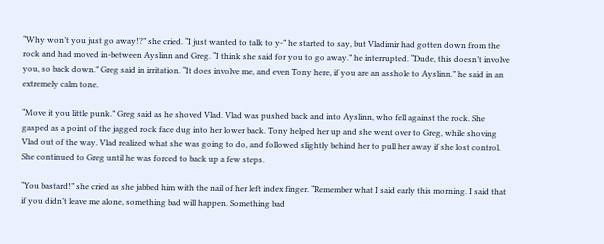“Why won’t you just go away!?” she cried. “I just wanted to talk to y-” he started to say, but Vladimir had gotten down from the rock and had moved in-between Ayslinn and Greg. “I think she said for you to go away.” he interrupted. “Dude, this doesn’t involve you, so back down.” Greg said in irritation. “It does involve me, and even Tony here, if you are an asshole to Ayslinn.” he said in an extremely calm tone.

“Move it you little punk.” Greg said as he shoved Vlad. Vlad was pushed back and into Ayslinn, who fell against the rock. She gasped as a point of the jagged rock face dug into her lower back. Tony helped her up and she went over to Greg, while shoving Vlad out of the way. Vlad realized what she was going to do, and followed slightly behind her to pull her away if she lost control. She continued to Greg until he was forced to back up a few steps.

“You bastard!” she cried as she jabbed him with the nail of her left index finger. “Remember what I said early this morning. I said that if you didn’t leave me alone, something bad will happen. Something bad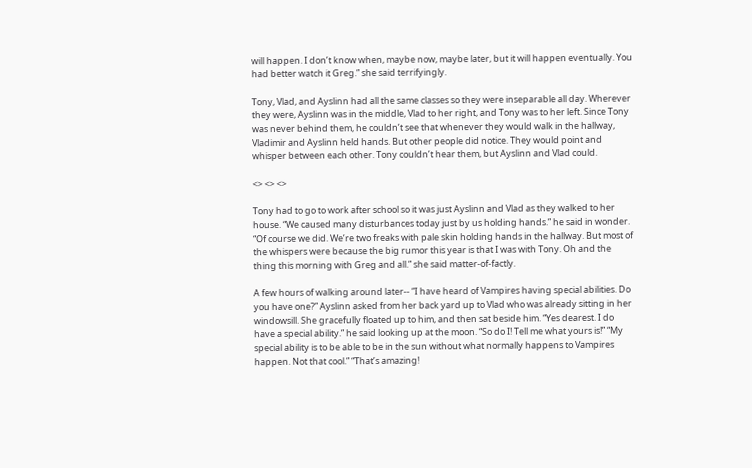will happen. I don’t know when, maybe now, maybe later, but it will happen eventually. You had better watch it Greg.” she said terrifyingly.

Tony, Vlad, and Ayslinn had all the same classes so they were inseparable all day. Wherever they were, Ayslinn was in the middle, Vlad to her right, and Tony was to her left. Since Tony was never behind them, he couldn’t see that whenever they would walk in the hallway, Vladimir and Ayslinn held hands. But other people did notice. They would point and whisper between each other. Tony couldn’t hear them, but Ayslinn and Vlad could.

<> <> <>

Tony had to go to work after school so it was just Ayslinn and Vlad as they walked to her house. “We caused many disturbances today just by us holding hands.” he said in wonder. “Of course we did. We’re two freaks with pale skin holding hands in the hallway. But most of the whispers were because the big rumor this year is that I was with Tony. Oh and the thing this morning with Greg and all.” she said matter-of-factly.

A few hours of walking around later-- “I have heard of Vampires having special abilities. Do you have one?” Ayslinn asked from her back yard up to Vlad who was already sitting in her windowsill. She gracefully floated up to him, and then sat beside him. “Yes dearest. I do have a special ability.” he said looking up at the moon. “So do I! Tell me what yours is!” “My special ability is to be able to be in the sun without what normally happens to Vampires happen. Not that cool.” “That’s amazing!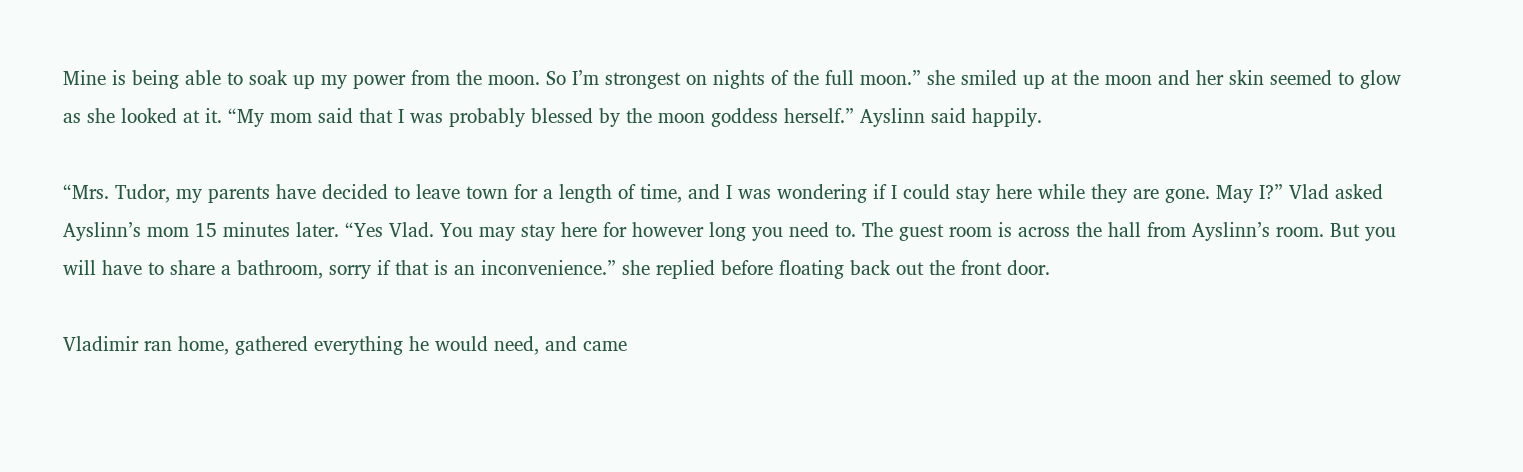Mine is being able to soak up my power from the moon. So I’m strongest on nights of the full moon.” she smiled up at the moon and her skin seemed to glow as she looked at it. “My mom said that I was probably blessed by the moon goddess herself.” Ayslinn said happily.

“Mrs. Tudor, my parents have decided to leave town for a length of time, and I was wondering if I could stay here while they are gone. May I?” Vlad asked Ayslinn’s mom 15 minutes later. “Yes Vlad. You may stay here for however long you need to. The guest room is across the hall from Ayslinn’s room. But you will have to share a bathroom, sorry if that is an inconvenience.” she replied before floating back out the front door.

Vladimir ran home, gathered everything he would need, and came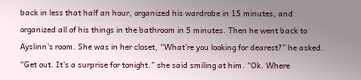back in less that half an hour, organized his wardrobe in 15 minutes, and organized all of his things in the bathroom in 5 minutes. Then he went back to Ayslinn’s room. She was in her closet, “What’re you looking for dearest?” he asked. “Get out. It’s a surprise for tonight.” she said smiling at him. “Ok. Where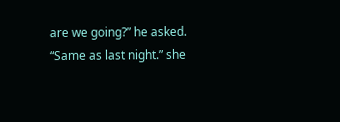are we going?” he asked. “Same as last night.” she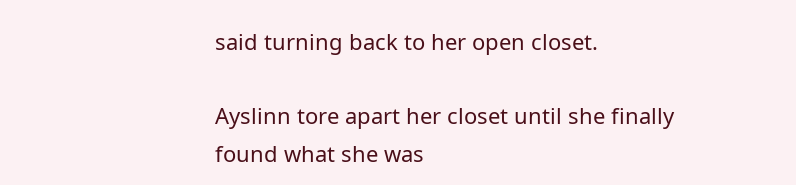said turning back to her open closet.

Ayslinn tore apart her closet until she finally found what she was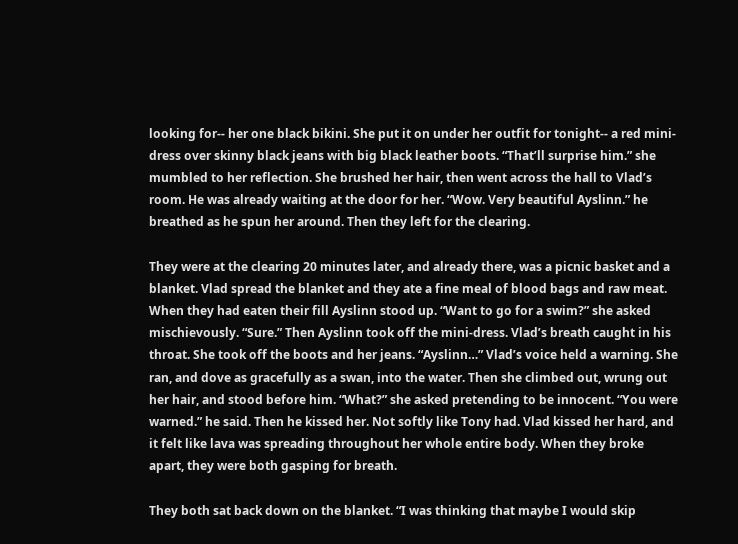looking for-- her one black bikini. She put it on under her outfit for tonight-- a red mini-dress over skinny black jeans with big black leather boots. “That’ll surprise him.” she mumbled to her reflection. She brushed her hair, then went across the hall to Vlad’s room. He was already waiting at the door for her. “Wow. Very beautiful Ayslinn.” he breathed as he spun her around. Then they left for the clearing.

They were at the clearing 20 minutes later, and already there, was a picnic basket and a blanket. Vlad spread the blanket and they ate a fine meal of blood bags and raw meat. When they had eaten their fill Ayslinn stood up. “Want to go for a swim?” she asked mischievously. “Sure.” Then Ayslinn took off the mini-dress. Vlad’s breath caught in his throat. She took off the boots and her jeans. “Ayslinn…” Vlad’s voice held a warning. She ran, and dove as gracefully as a swan, into the water. Then she climbed out, wrung out her hair, and stood before him. “What?” she asked pretending to be innocent. “You were warned.” he said. Then he kissed her. Not softly like Tony had. Vlad kissed her hard, and it felt like lava was spreading throughout her whole entire body. When they broke apart, they were both gasping for breath.

They both sat back down on the blanket. “I was thinking that maybe I would skip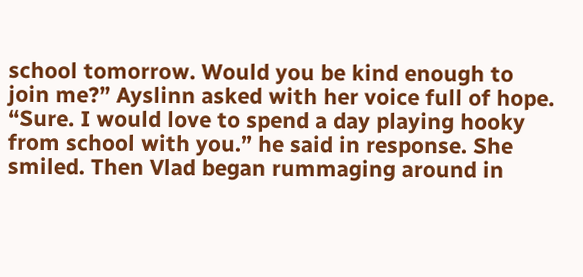school tomorrow. Would you be kind enough to join me?” Ayslinn asked with her voice full of hope. “Sure. I would love to spend a day playing hooky from school with you.” he said in response. She smiled. Then Vlad began rummaging around in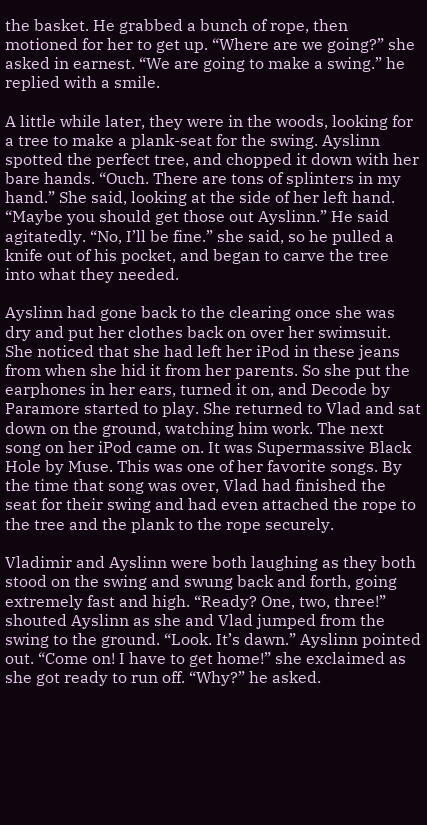the basket. He grabbed a bunch of rope, then motioned for her to get up. “Where are we going?” she asked in earnest. “We are going to make a swing.” he replied with a smile.

A little while later, they were in the woods, looking for a tree to make a plank-seat for the swing. Ayslinn spotted the perfect tree, and chopped it down with her bare hands. “Ouch. There are tons of splinters in my hand.” She said, looking at the side of her left hand. “Maybe you should get those out Ayslinn.” He said agitatedly. “No, I’ll be fine.” she said, so he pulled a knife out of his pocket, and began to carve the tree into what they needed.

Ayslinn had gone back to the clearing once she was dry and put her clothes back on over her swimsuit. She noticed that she had left her iPod in these jeans from when she hid it from her parents. So she put the earphones in her ears, turned it on, and Decode by Paramore started to play. She returned to Vlad and sat down on the ground, watching him work. The next song on her iPod came on. It was Supermassive Black Hole by Muse. This was one of her favorite songs. By the time that song was over, Vlad had finished the seat for their swing and had even attached the rope to the tree and the plank to the rope securely.

Vladimir and Ayslinn were both laughing as they both stood on the swing and swung back and forth, going extremely fast and high. “Ready? One, two, three!” shouted Ayslinn as she and Vlad jumped from the swing to the ground. “Look. It’s dawn.” Ayslinn pointed out. “Come on! I have to get home!” she exclaimed as she got ready to run off. “Why?” he asked.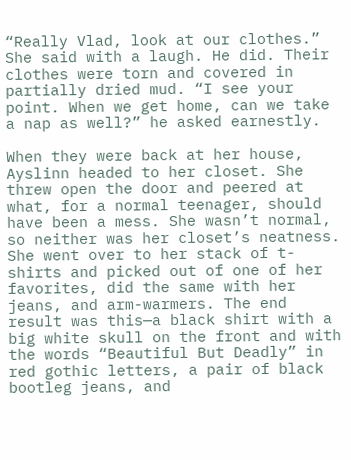“Really Vlad, look at our clothes.” She said with a laugh. He did. Their clothes were torn and covered in partially dried mud. “I see your point. When we get home, can we take a nap as well?” he asked earnestly.

When they were back at her house, Ayslinn headed to her closet. She threw open the door and peered at what, for a normal teenager, should have been a mess. She wasn’t normal, so neither was her closet’s neatness. She went over to her stack of t-shirts and picked out of one of her favorites, did the same with her jeans, and arm-warmers. The end result was this—a black shirt with a big white skull on the front and with the words “Beautiful But Deadly” in red gothic letters, a pair of black bootleg jeans, and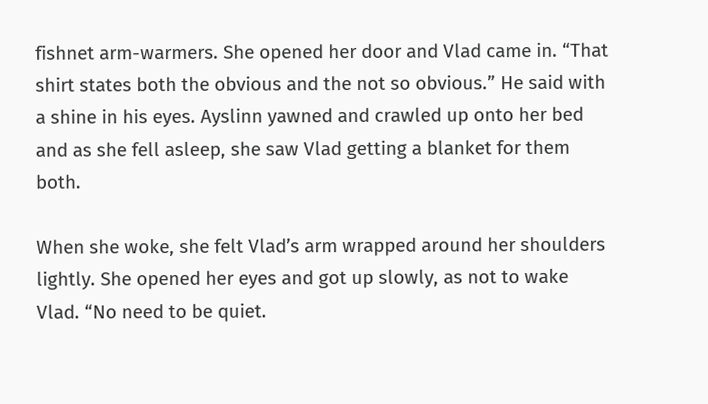fishnet arm-warmers. She opened her door and Vlad came in. “That shirt states both the obvious and the not so obvious.” He said with a shine in his eyes. Ayslinn yawned and crawled up onto her bed and as she fell asleep, she saw Vlad getting a blanket for them both.

When she woke, she felt Vlad’s arm wrapped around her shoulders lightly. She opened her eyes and got up slowly, as not to wake Vlad. “No need to be quiet.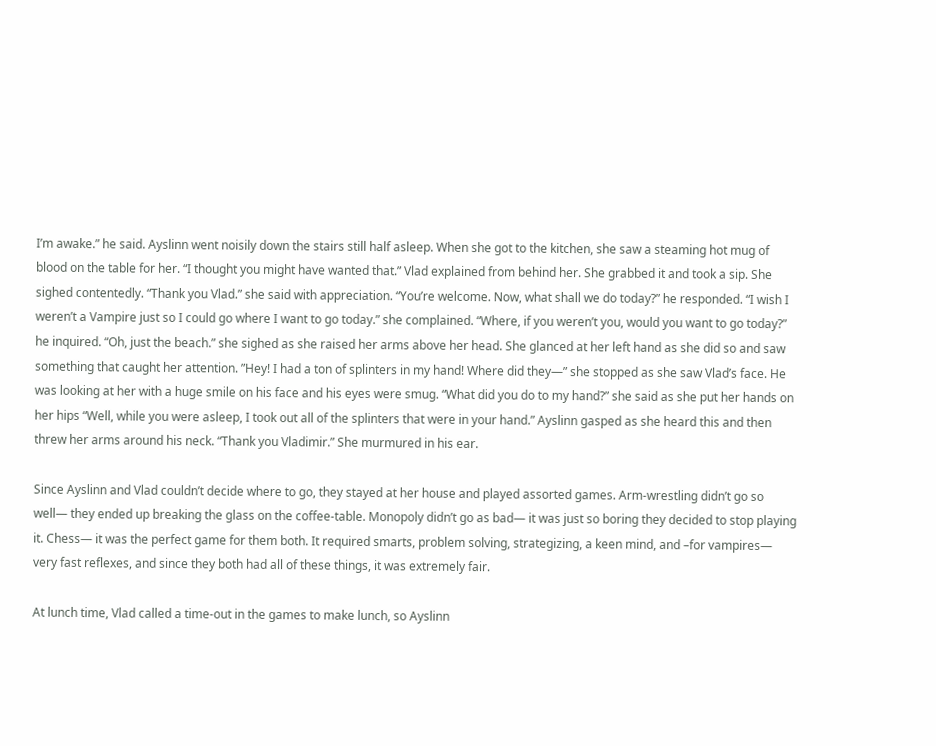I’m awake.” he said. Ayslinn went noisily down the stairs still half asleep. When she got to the kitchen, she saw a steaming hot mug of blood on the table for her. “I thought you might have wanted that.” Vlad explained from behind her. She grabbed it and took a sip. She sighed contentedly. “Thank you Vlad.” she said with appreciation. “You’re welcome. Now, what shall we do today?” he responded. “I wish I weren’t a Vampire just so I could go where I want to go today.” she complained. “Where, if you weren’t you, would you want to go today?” he inquired. “Oh, just the beach.” she sighed as she raised her arms above her head. She glanced at her left hand as she did so and saw something that caught her attention. ”Hey! I had a ton of splinters in my hand! Where did they—” she stopped as she saw Vlad’s face. He was looking at her with a huge smile on his face and his eyes were smug. “What did you do to my hand?” she said as she put her hands on her hips “Well, while you were asleep, I took out all of the splinters that were in your hand.” Ayslinn gasped as she heard this and then threw her arms around his neck. “Thank you Vladimir.” She murmured in his ear.

Since Ayslinn and Vlad couldn’t decide where to go, they stayed at her house and played assorted games. Arm-wrestling didn’t go so well— they ended up breaking the glass on the coffee-table. Monopoly didn’t go as bad— it was just so boring they decided to stop playing it. Chess— it was the perfect game for them both. It required smarts, problem solving, strategizing, a keen mind, and –for vampires— very fast reflexes, and since they both had all of these things, it was extremely fair.

At lunch time, Vlad called a time-out in the games to make lunch, so Ayslinn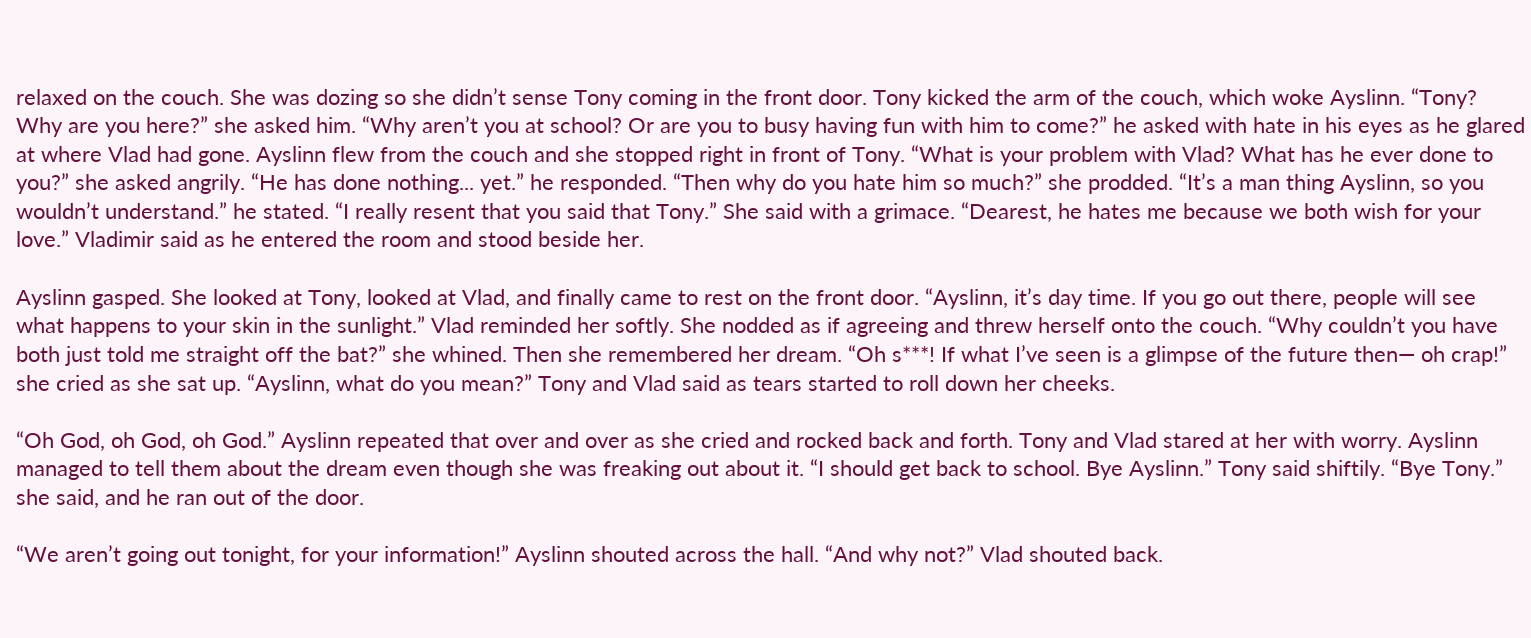relaxed on the couch. She was dozing so she didn’t sense Tony coming in the front door. Tony kicked the arm of the couch, which woke Ayslinn. “Tony? Why are you here?” she asked him. “Why aren’t you at school? Or are you to busy having fun with him to come?” he asked with hate in his eyes as he glared at where Vlad had gone. Ayslinn flew from the couch and she stopped right in front of Tony. “What is your problem with Vlad? What has he ever done to you?” she asked angrily. “He has done nothing... yet.” he responded. “Then why do you hate him so much?” she prodded. “It’s a man thing Ayslinn, so you wouldn’t understand.” he stated. “I really resent that you said that Tony.” She said with a grimace. “Dearest, he hates me because we both wish for your love.” Vladimir said as he entered the room and stood beside her.

Ayslinn gasped. She looked at Tony, looked at Vlad, and finally came to rest on the front door. “Ayslinn, it’s day time. If you go out there, people will see what happens to your skin in the sunlight.” Vlad reminded her softly. She nodded as if agreeing and threw herself onto the couch. “Why couldn’t you have both just told me straight off the bat?” she whined. Then she remembered her dream. “Oh s***! If what I’ve seen is a glimpse of the future then— oh crap!” she cried as she sat up. “Ayslinn, what do you mean?” Tony and Vlad said as tears started to roll down her cheeks.

“Oh God, oh God, oh God.” Ayslinn repeated that over and over as she cried and rocked back and forth. Tony and Vlad stared at her with worry. Ayslinn managed to tell them about the dream even though she was freaking out about it. “I should get back to school. Bye Ayslinn.” Tony said shiftily. “Bye Tony.” she said, and he ran out of the door.

“We aren’t going out tonight, for your information!” Ayslinn shouted across the hall. “And why not?” Vlad shouted back.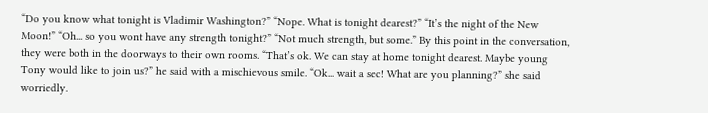“Do you know what tonight is Vladimir Washington?” “Nope. What is tonight dearest?” “It’s the night of the New Moon!” “Oh... so you wont have any strength tonight?” “Not much strength, but some.” By this point in the conversation, they were both in the doorways to their own rooms. “That’s ok. We can stay at home tonight dearest. Maybe young Tony would like to join us?” he said with a mischievous smile. “Ok... wait a sec! What are you planning?” she said worriedly.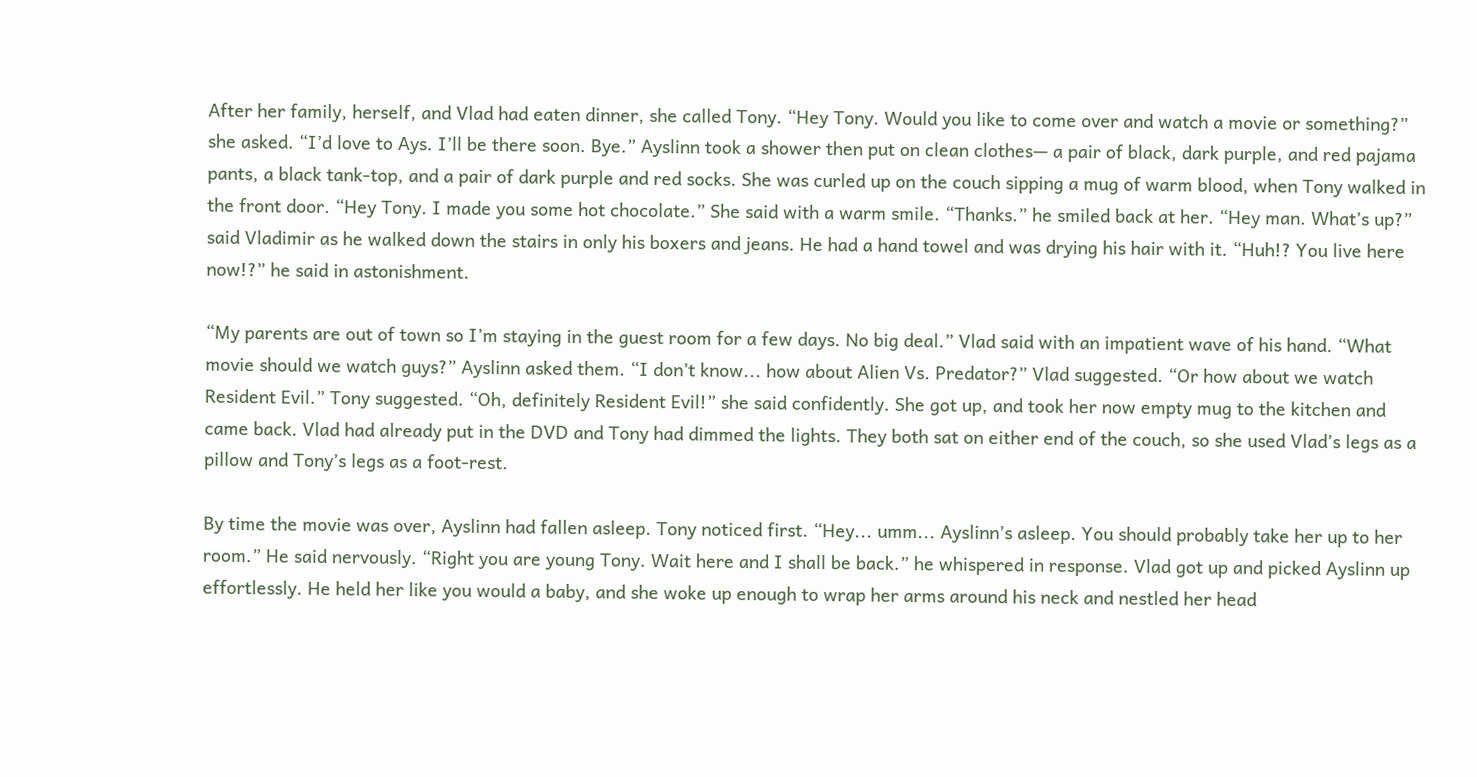After her family, herself, and Vlad had eaten dinner, she called Tony. “Hey Tony. Would you like to come over and watch a movie or something?” she asked. “I’d love to Ays. I’ll be there soon. Bye.” Ayslinn took a shower then put on clean clothes— a pair of black, dark purple, and red pajama pants, a black tank-top, and a pair of dark purple and red socks. She was curled up on the couch sipping a mug of warm blood, when Tony walked in the front door. “Hey Tony. I made you some hot chocolate.” She said with a warm smile. “Thanks.” he smiled back at her. “Hey man. What’s up?” said Vladimir as he walked down the stairs in only his boxers and jeans. He had a hand towel and was drying his hair with it. “Huh!? You live here now!?” he said in astonishment.

“My parents are out of town so I’m staying in the guest room for a few days. No big deal.” Vlad said with an impatient wave of his hand. “What movie should we watch guys?” Ayslinn asked them. “I don’t know... how about Alien Vs. Predator?” Vlad suggested. “Or how about we watch Resident Evil.” Tony suggested. “Oh, definitely Resident Evil!” she said confidently. She got up, and took her now empty mug to the kitchen and came back. Vlad had already put in the DVD and Tony had dimmed the lights. They both sat on either end of the couch, so she used Vlad’s legs as a pillow and Tony’s legs as a foot-rest.

By time the movie was over, Ayslinn had fallen asleep. Tony noticed first. “Hey... umm... Ayslinn’s asleep. You should probably take her up to her room.” He said nervously. “Right you are young Tony. Wait here and I shall be back.” he whispered in response. Vlad got up and picked Ayslinn up effortlessly. He held her like you would a baby, and she woke up enough to wrap her arms around his neck and nestled her head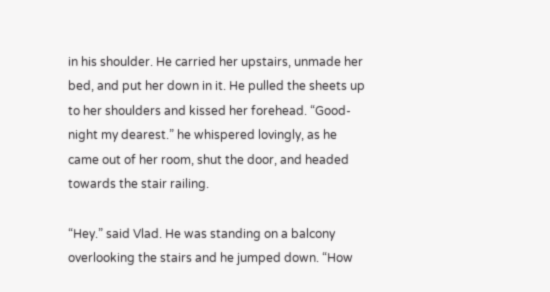in his shoulder. He carried her upstairs, unmade her bed, and put her down in it. He pulled the sheets up to her shoulders and kissed her forehead. “Good-night my dearest.” he whispered lovingly, as he came out of her room, shut the door, and headed towards the stair railing.

“Hey.” said Vlad. He was standing on a balcony overlooking the stairs and he jumped down. “How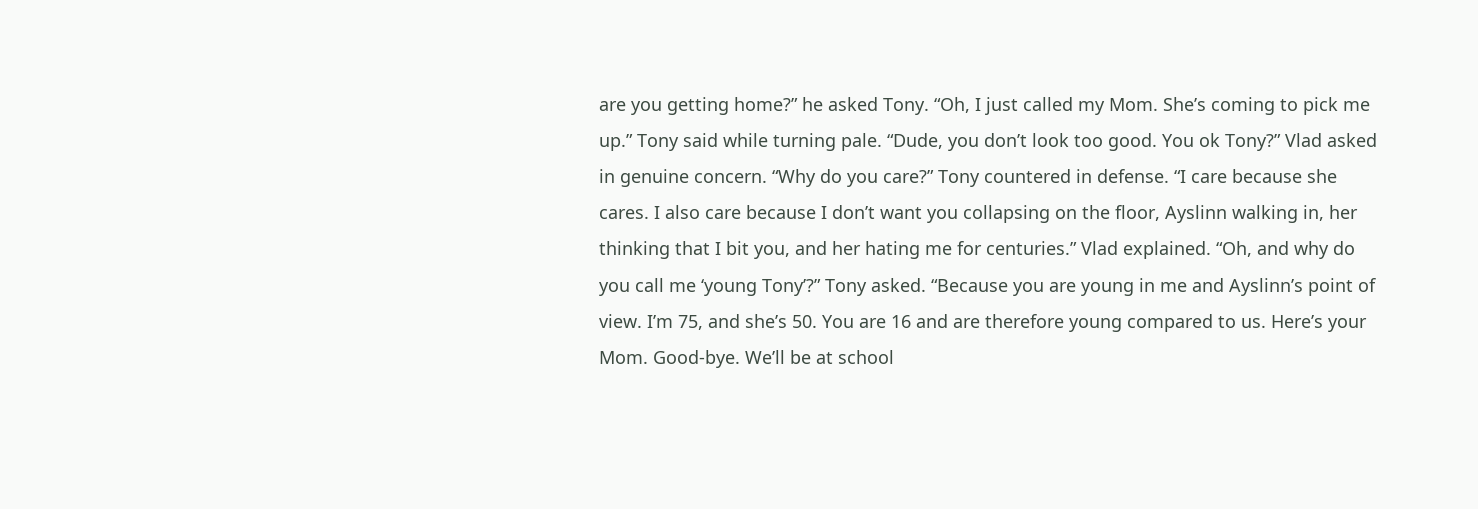are you getting home?” he asked Tony. “Oh, I just called my Mom. She’s coming to pick me up.” Tony said while turning pale. “Dude, you don’t look too good. You ok Tony?” Vlad asked in genuine concern. “Why do you care?” Tony countered in defense. “I care because she cares. I also care because I don’t want you collapsing on the floor, Ayslinn walking in, her thinking that I bit you, and her hating me for centuries.” Vlad explained. “Oh, and why do you call me ‘young Tony’?” Tony asked. “Because you are young in me and Ayslinn’s point of view. I’m 75, and she’s 50. You are 16 and are therefore young compared to us. Here’s your Mom. Good-bye. We’ll be at school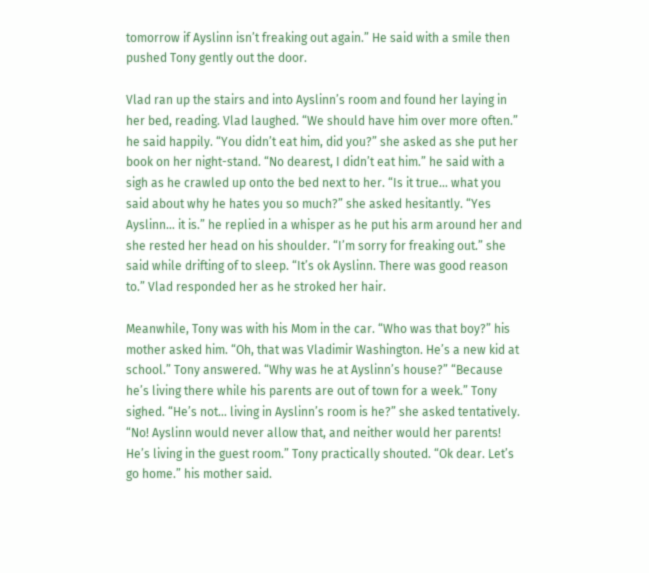tomorrow if Ayslinn isn’t freaking out again.” He said with a smile then pushed Tony gently out the door.

Vlad ran up the stairs and into Ayslinn’s room and found her laying in her bed, reading. Vlad laughed. “We should have him over more often.” he said happily. “You didn’t eat him, did you?” she asked as she put her book on her night-stand. “No dearest, I didn’t eat him.” he said with a sigh as he crawled up onto the bed next to her. “Is it true… what you said about why he hates you so much?” she asked hesitantly. “Yes Ayslinn… it is.” he replied in a whisper as he put his arm around her and she rested her head on his shoulder. “I’m sorry for freaking out.” she said while drifting of to sleep. “It’s ok Ayslinn. There was good reason to.” Vlad responded her as he stroked her hair.

Meanwhile, Tony was with his Mom in the car. “Who was that boy?” his mother asked him. “Oh, that was Vladimir Washington. He’s a new kid at school.” Tony answered. “Why was he at Ayslinn’s house?” “Because he’s living there while his parents are out of town for a week.” Tony sighed. “He’s not… living in Ayslinn’s room is he?” she asked tentatively. “No! Ayslinn would never allow that, and neither would her parents! He’s living in the guest room.” Tony practically shouted. “Ok dear. Let’s go home.” his mother said.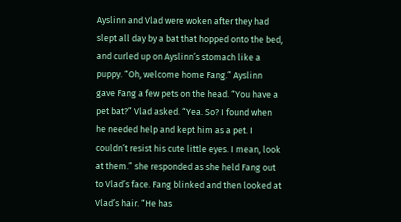Ayslinn and Vlad were woken after they had slept all day by a bat that hopped onto the bed, and curled up on Ayslinn’s stomach like a puppy. “Oh, welcome home Fang.” Ayslinn gave Fang a few pets on the head. “You have a pet bat?” Vlad asked. “Yea. So? I found when he needed help and kept him as a pet. I couldn’t resist his cute little eyes. I mean, look at them.” she responded as she held Fang out to Vlad’s face. Fang blinked and then looked at Vlad’s hair. “He has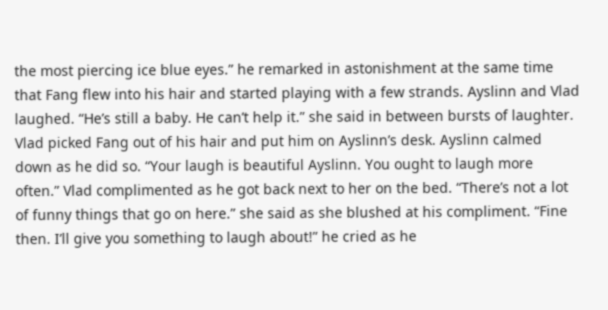the most piercing ice blue eyes.” he remarked in astonishment at the same time that Fang flew into his hair and started playing with a few strands. Ayslinn and Vlad laughed. “He’s still a baby. He can’t help it.” she said in between bursts of laughter. Vlad picked Fang out of his hair and put him on Ayslinn’s desk. Ayslinn calmed down as he did so. “Your laugh is beautiful Ayslinn. You ought to laugh more often.” Vlad complimented as he got back next to her on the bed. “There’s not a lot of funny things that go on here.” she said as she blushed at his compliment. “Fine then. I’ll give you something to laugh about!” he cried as he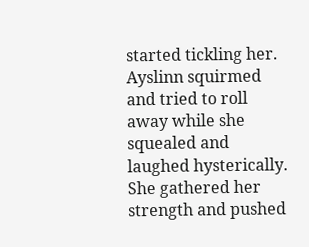started tickling her. Ayslinn squirmed and tried to roll away while she squealed and laughed hysterically. She gathered her strength and pushed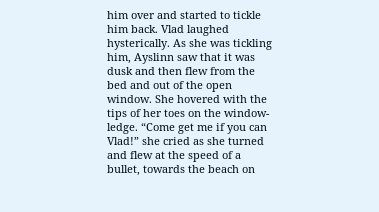him over and started to tickle him back. Vlad laughed hysterically. As she was tickling him, Ayslinn saw that it was dusk and then flew from the bed and out of the open window. She hovered with the tips of her toes on the window-ledge. “Come get me if you can Vlad!” she cried as she turned and flew at the speed of a bullet, towards the beach on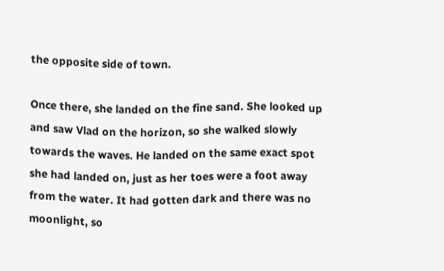the opposite side of town.

Once there, she landed on the fine sand. She looked up and saw Vlad on the horizon, so she walked slowly towards the waves. He landed on the same exact spot she had landed on, just as her toes were a foot away from the water. It had gotten dark and there was no moonlight, so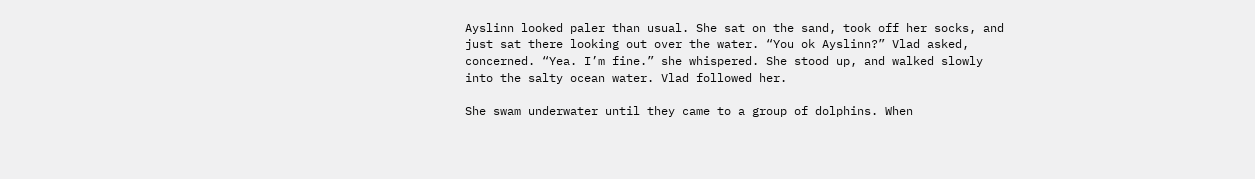Ayslinn looked paler than usual. She sat on the sand, took off her socks, and just sat there looking out over the water. “You ok Ayslinn?” Vlad asked, concerned. “Yea. I’m fine.” she whispered. She stood up, and walked slowly into the salty ocean water. Vlad followed her.

She swam underwater until they came to a group of dolphins. When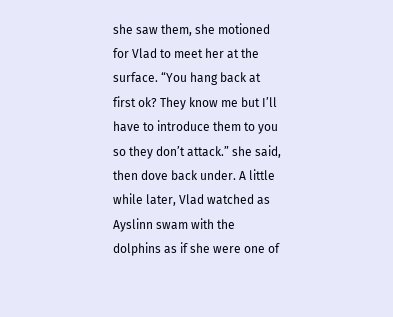she saw them, she motioned for Vlad to meet her at the surface. “You hang back at first ok? They know me but I’ll have to introduce them to you so they don’t attack.” she said, then dove back under. A little while later, Vlad watched as Ayslinn swam with the dolphins as if she were one of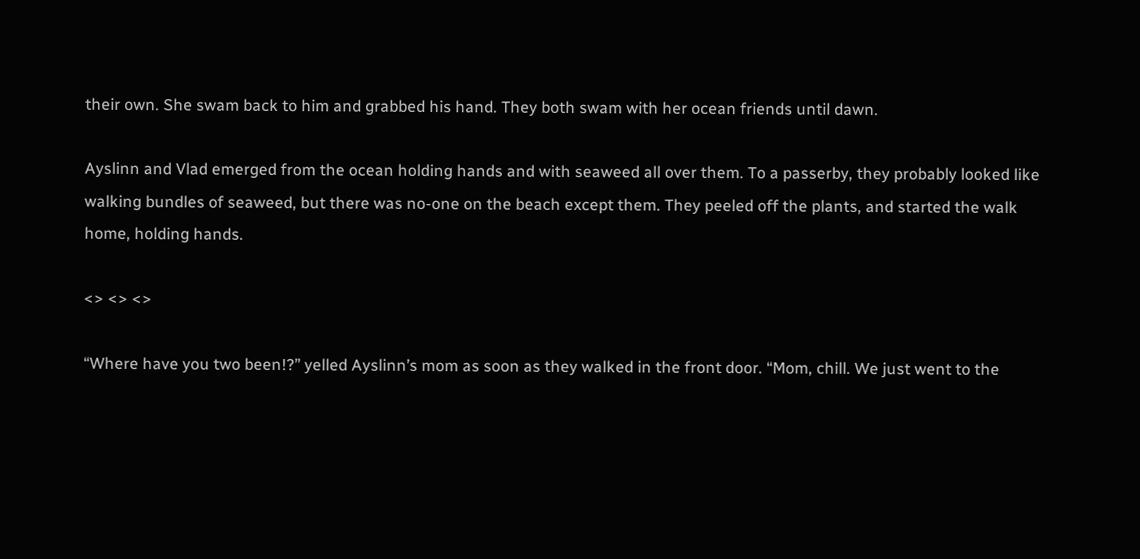their own. She swam back to him and grabbed his hand. They both swam with her ocean friends until dawn.

Ayslinn and Vlad emerged from the ocean holding hands and with seaweed all over them. To a passerby, they probably looked like walking bundles of seaweed, but there was no-one on the beach except them. They peeled off the plants, and started the walk home, holding hands.

<> <> <>

“Where have you two been!?” yelled Ayslinn’s mom as soon as they walked in the front door. “Mom, chill. We just went to the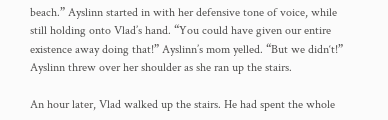beach.” Ayslinn started in with her defensive tone of voice, while still holding onto Vlad’s hand. “You could have given our entire existence away doing that!” Ayslinn’s mom yelled. “But we didn‘t!” Ayslinn threw over her shoulder as she ran up the stairs.

An hour later, Vlad walked up the stairs. He had spent the whole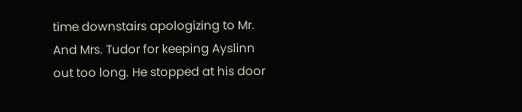time downstairs apologizing to Mr. And Mrs. Tudor for keeping Ayslinn out too long. He stopped at his door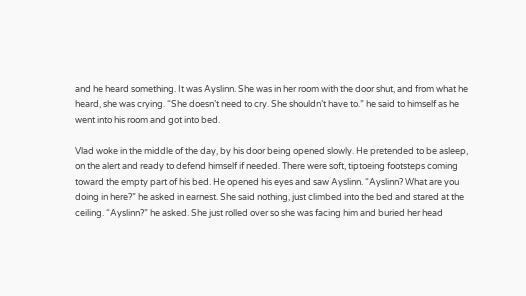and he heard something. It was Ayslinn. She was in her room with the door shut, and from what he heard, she was crying. “She doesn’t need to cry. She shouldn’t have to.” he said to himself as he went into his room and got into bed.

Vlad woke in the middle of the day, by his door being opened slowly. He pretended to be asleep, on the alert and ready to defend himself if needed. There were soft, tiptoeing footsteps coming toward the empty part of his bed. He opened his eyes and saw Ayslinn. “Ayslinn? What are you doing in here?” he asked in earnest. She said nothing, just climbed into the bed and stared at the ceiling. “Ayslinn?” he asked. She just rolled over so she was facing him and buried her head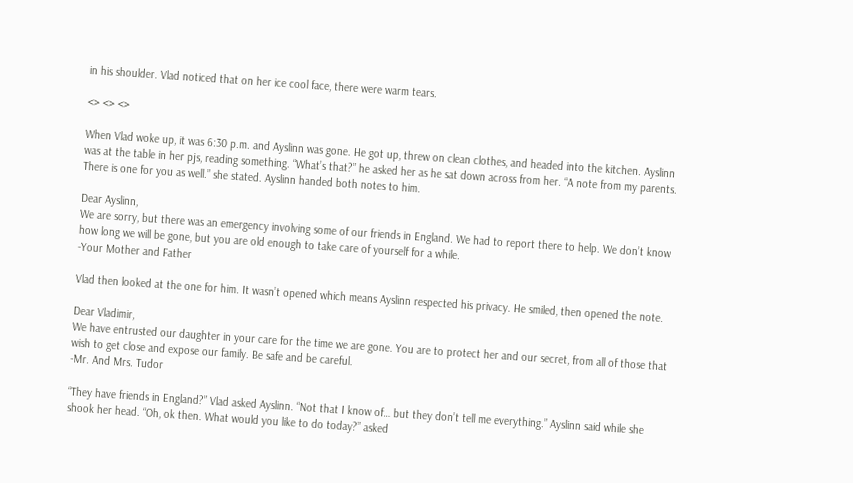in his shoulder. Vlad noticed that on her ice cool face, there were warm tears.

<> <> <>

When Vlad woke up, it was 6:30 p.m. and Ayslinn was gone. He got up, threw on clean clothes, and headed into the kitchen. Ayslinn was at the table in her pjs, reading something. “What’s that?” he asked her as he sat down across from her. “A note from my parents. There is one for you as well.” she stated. Ayslinn handed both notes to him.

Dear Ayslinn,
We are sorry, but there was an emergency involving some of our friends in England. We had to report there to help. We don’t know how long we will be gone, but you are old enough to take care of yourself for a while.
-Your Mother and Father

Vlad then looked at the one for him. It wasn’t opened which means Ayslinn respected his privacy. He smiled, then opened the note.

Dear Vladimir,
We have entrusted our daughter in your care for the time we are gone. You are to protect her and our secret, from all of those that wish to get close and expose our family. Be safe and be careful.
-Mr. And Mrs. Tudor

“They have friends in England?” Vlad asked Ayslinn. “Not that I know of… but they don’t tell me everything.” Ayslinn said while she shook her head. “Oh, ok then. What would you like to do today?” asked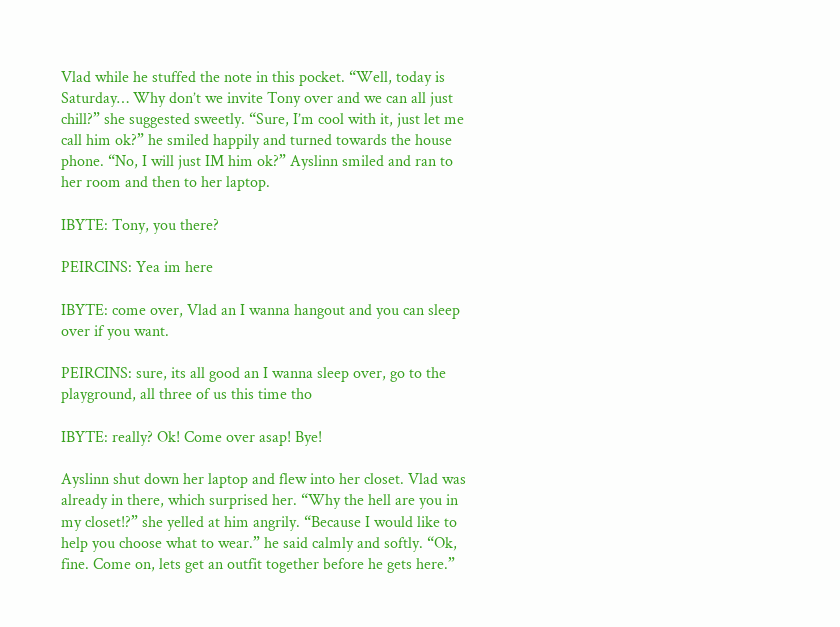Vlad while he stuffed the note in this pocket. “Well, today is Saturday… Why don’t we invite Tony over and we can all just chill?” she suggested sweetly. “Sure, I’m cool with it, just let me call him ok?” he smiled happily and turned towards the house phone. “No, I will just IM him ok?” Ayslinn smiled and ran to her room and then to her laptop.

IBYTE: Tony, you there?

PEIRCINS: Yea im here

IBYTE: come over, Vlad an I wanna hangout and you can sleep over if you want.

PEIRCINS: sure, its all good an I wanna sleep over, go to the playground, all three of us this time tho

IBYTE: really? Ok! Come over asap! Bye!

Ayslinn shut down her laptop and flew into her closet. Vlad was already in there, which surprised her. “Why the hell are you in my closet!?” she yelled at him angrily. “Because I would like to help you choose what to wear.” he said calmly and softly. “Ok, fine. Come on, lets get an outfit together before he gets here.”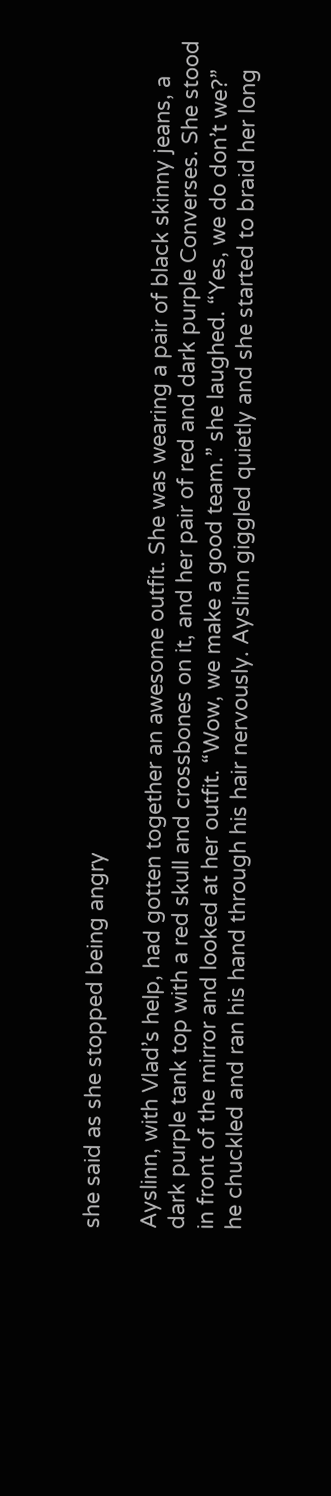she said as she stopped being angry

Ayslinn, with Vlad’s help, had gotten together an awesome outfit. She was wearing a pair of black skinny jeans, a dark purple tank top with a red skull and crossbones on it, and her pair of red and dark purple Converses. She stood in front of the mirror and looked at her outfit. “Wow, we make a good team.” she laughed. “Yes, we do don’t we?” he chuckled and ran his hand through his hair nervously. Ayslinn giggled quietly and she started to braid her long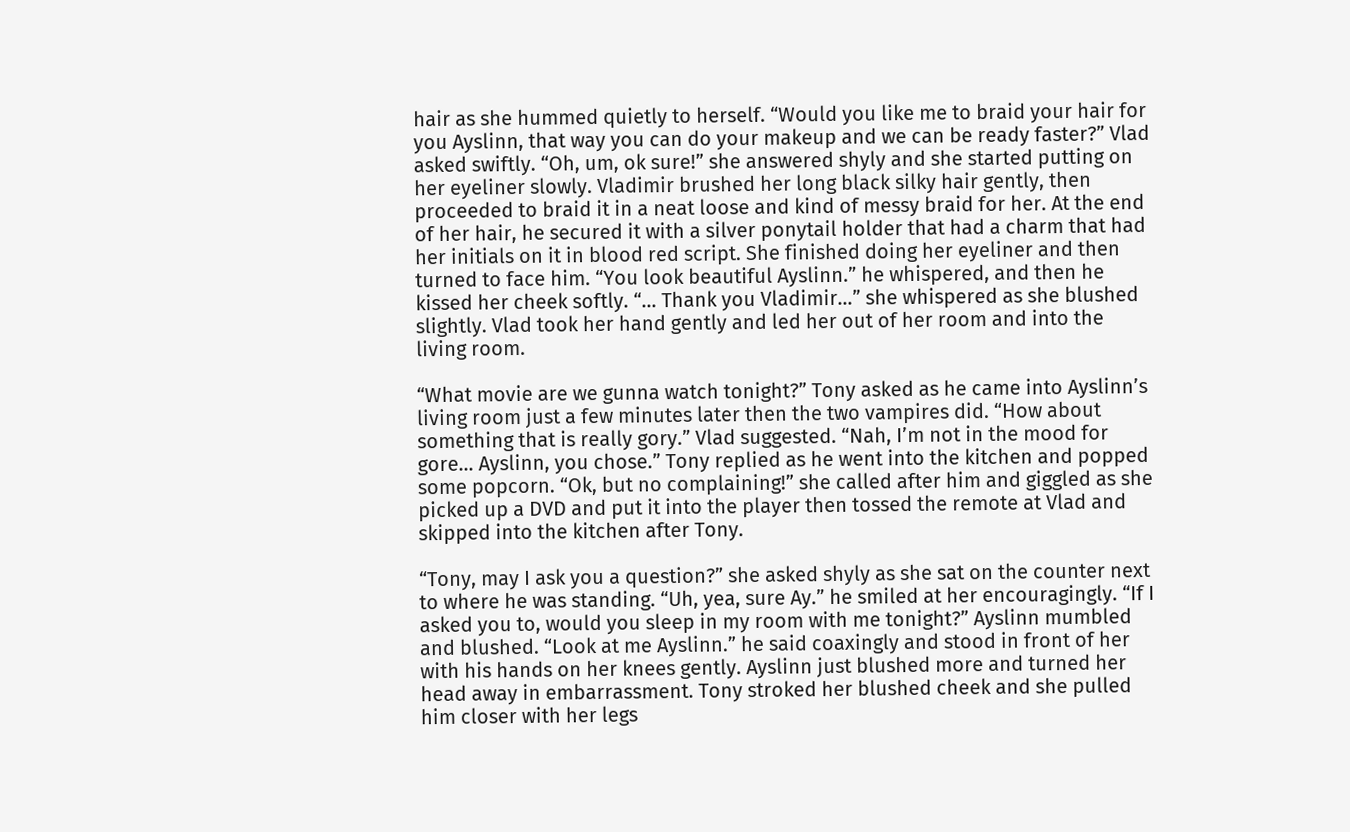hair as she hummed quietly to herself. “Would you like me to braid your hair for you Ayslinn, that way you can do your makeup and we can be ready faster?” Vlad asked swiftly. “Oh, um, ok sure!” she answered shyly and she started putting on her eyeliner slowly. Vladimir brushed her long black silky hair gently, then proceeded to braid it in a neat loose and kind of messy braid for her. At the end of her hair, he secured it with a silver ponytail holder that had a charm that had her initials on it in blood red script. She finished doing her eyeliner and then turned to face him. “You look beautiful Ayslinn.” he whispered, and then he kissed her cheek softly. “… Thank you Vladimir…” she whispered as she blushed slightly. Vlad took her hand gently and led her out of her room and into the living room.

“What movie are we gunna watch tonight?” Tony asked as he came into Ayslinn’s living room just a few minutes later then the two vampires did. “How about something that is really gory.” Vlad suggested. “Nah, I’m not in the mood for gore… Ayslinn, you chose.” Tony replied as he went into the kitchen and popped some popcorn. “Ok, but no complaining!” she called after him and giggled as she picked up a DVD and put it into the player then tossed the remote at Vlad and skipped into the kitchen after Tony.

“Tony, may I ask you a question?” she asked shyly as she sat on the counter next to where he was standing. “Uh, yea, sure Ay.” he smiled at her encouragingly. “If I asked you to, would you sleep in my room with me tonight?” Ayslinn mumbled and blushed. “Look at me Ayslinn.” he said coaxingly and stood in front of her with his hands on her knees gently. Ayslinn just blushed more and turned her head away in embarrassment. Tony stroked her blushed cheek and she pulled him closer with her legs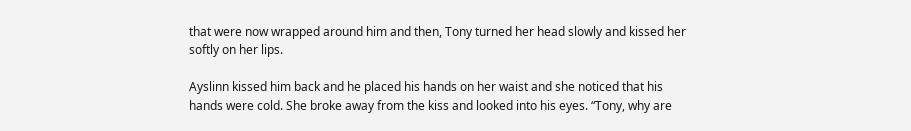that were now wrapped around him and then, Tony turned her head slowly and kissed her softly on her lips.

Ayslinn kissed him back and he placed his hands on her waist and she noticed that his hands were cold. She broke away from the kiss and looked into his eyes. “Tony, why are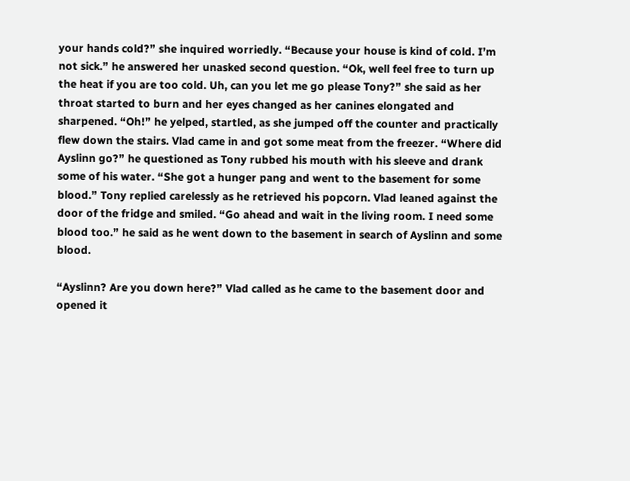your hands cold?” she inquired worriedly. “Because your house is kind of cold. I’m not sick.” he answered her unasked second question. “Ok, well feel free to turn up the heat if you are too cold. Uh, can you let me go please Tony?” she said as her throat started to burn and her eyes changed as her canines elongated and sharpened. “Oh!” he yelped, startled, as she jumped off the counter and practically flew down the stairs. Vlad came in and got some meat from the freezer. “Where did Ayslinn go?” he questioned as Tony rubbed his mouth with his sleeve and drank some of his water. “She got a hunger pang and went to the basement for some blood.” Tony replied carelessly as he retrieved his popcorn. Vlad leaned against the door of the fridge and smiled. “Go ahead and wait in the living room. I need some blood too.” he said as he went down to the basement in search of Ayslinn and some blood.

“Ayslinn? Are you down here?” Vlad called as he came to the basement door and opened it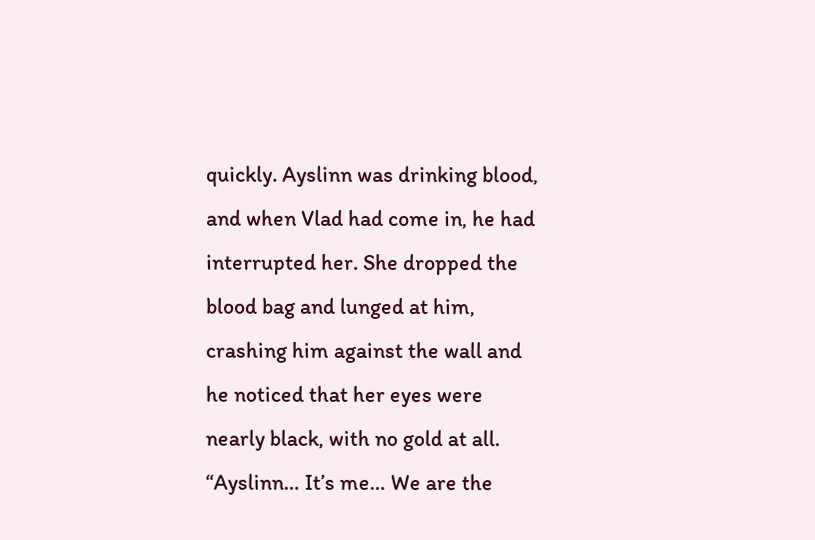quickly. Ayslinn was drinking blood, and when Vlad had come in, he had interrupted her. She dropped the blood bag and lunged at him, crashing him against the wall and he noticed that her eyes were nearly black, with no gold at all. “Ayslinn… It’s me… We are the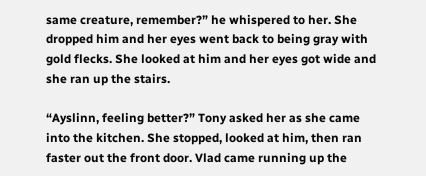same creature, remember?” he whispered to her. She dropped him and her eyes went back to being gray with gold flecks. She looked at him and her eyes got wide and she ran up the stairs.

“Ayslinn, feeling better?” Tony asked her as she came into the kitchen. She stopped, looked at him, then ran faster out the front door. Vlad came running up the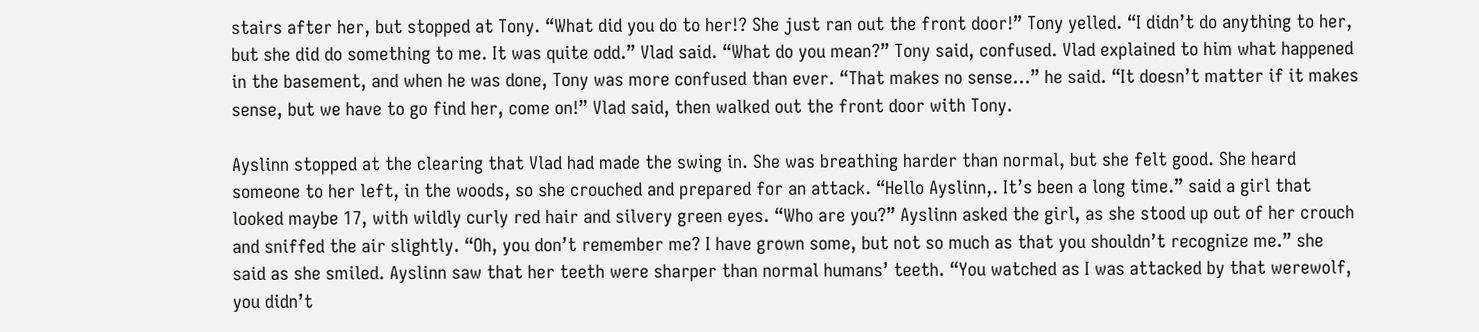stairs after her, but stopped at Tony. “What did you do to her!? She just ran out the front door!” Tony yelled. “I didn’t do anything to her, but she did do something to me. It was quite odd.” Vlad said. “What do you mean?” Tony said, confused. Vlad explained to him what happened in the basement, and when he was done, Tony was more confused than ever. “That makes no sense…” he said. “It doesn’t matter if it makes sense, but we have to go find her, come on!” Vlad said, then walked out the front door with Tony.

Ayslinn stopped at the clearing that Vlad had made the swing in. She was breathing harder than normal, but she felt good. She heard someone to her left, in the woods, so she crouched and prepared for an attack. “Hello Ayslinn,. It’s been a long time.” said a girl that looked maybe 17, with wildly curly red hair and silvery green eyes. “Who are you?” Ayslinn asked the girl, as she stood up out of her crouch and sniffed the air slightly. “Oh, you don’t remember me? I have grown some, but not so much as that you shouldn’t recognize me.” she said as she smiled. Ayslinn saw that her teeth were sharper than normal humans’ teeth. “You watched as I was attacked by that werewolf, you didn’t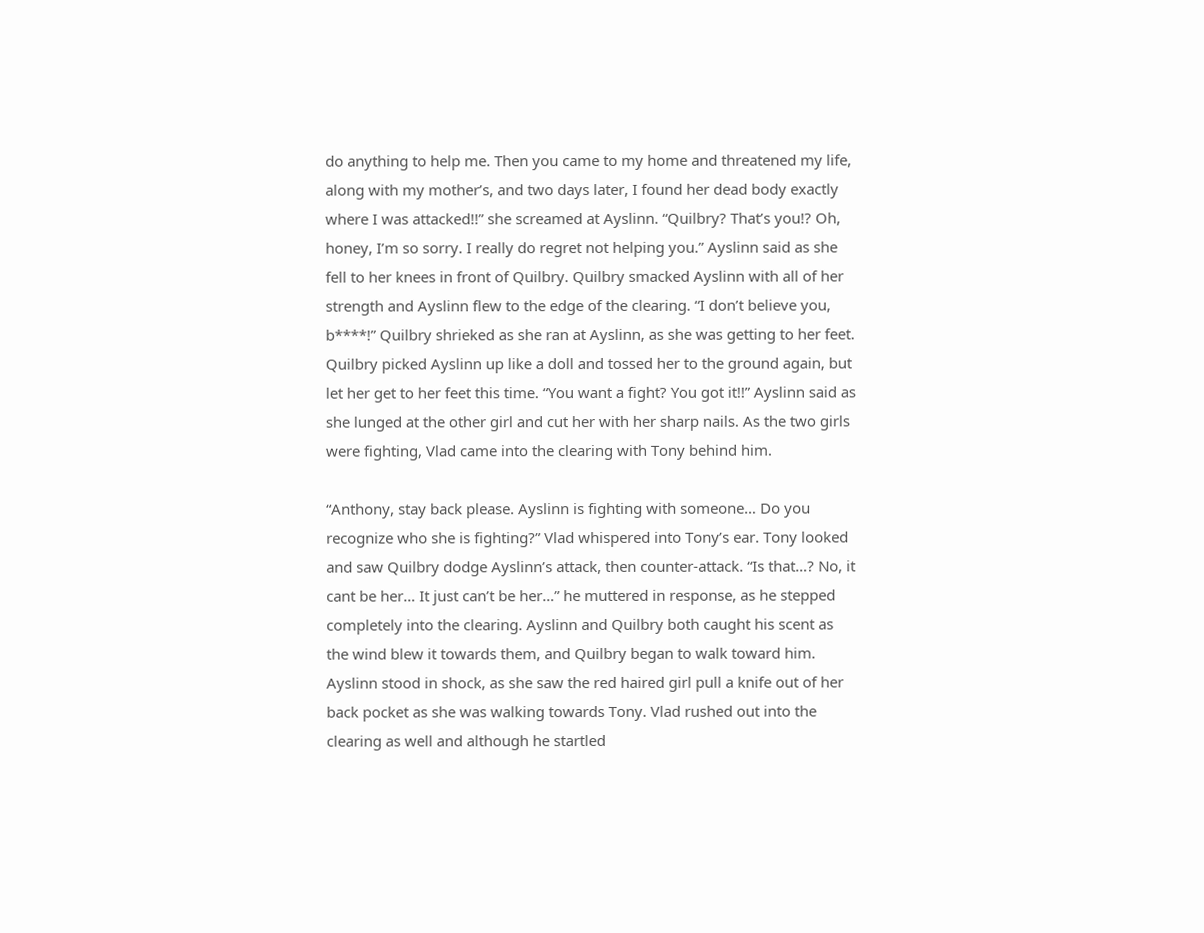do anything to help me. Then you came to my home and threatened my life, along with my mother’s, and two days later, I found her dead body exactly where I was attacked!!” she screamed at Ayslinn. “Quilbry? That’s you!? Oh, honey, I’m so sorry. I really do regret not helping you.” Ayslinn said as she fell to her knees in front of Quilbry. Quilbry smacked Ayslinn with all of her strength and Ayslinn flew to the edge of the clearing. “I don’t believe you, b****!” Quilbry shrieked as she ran at Ayslinn, as she was getting to her feet. Quilbry picked Ayslinn up like a doll and tossed her to the ground again, but let her get to her feet this time. “You want a fight? You got it!!” Ayslinn said as she lunged at the other girl and cut her with her sharp nails. As the two girls were fighting, Vlad came into the clearing with Tony behind him.

“Anthony, stay back please. Ayslinn is fighting with someone… Do you recognize who she is fighting?” Vlad whispered into Tony’s ear. Tony looked and saw Quilbry dodge Ayslinn’s attack, then counter-attack. “Is that…? No, it cant be her… It just can’t be her…” he muttered in response, as he stepped completely into the clearing. Ayslinn and Quilbry both caught his scent as the wind blew it towards them, and Quilbry began to walk toward him. Ayslinn stood in shock, as she saw the red haired girl pull a knife out of her back pocket as she was walking towards Tony. Vlad rushed out into the clearing as well and although he startled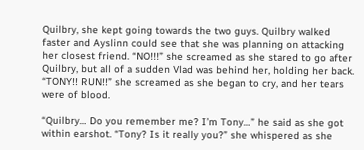Quilbry, she kept going towards the two guys. Quilbry walked faster and Ayslinn could see that she was planning on attacking her closest friend. “NO!!!” she screamed as she stared to go after Quilbry, but all of a sudden Vlad was behind her, holding her back. “TONY!! RUN!!” she screamed as she began to cry, and her tears were of blood.

“Quilbry… Do you remember me? I’m Tony…” he said as she got within earshot. “Tony? Is it really you?” she whispered as she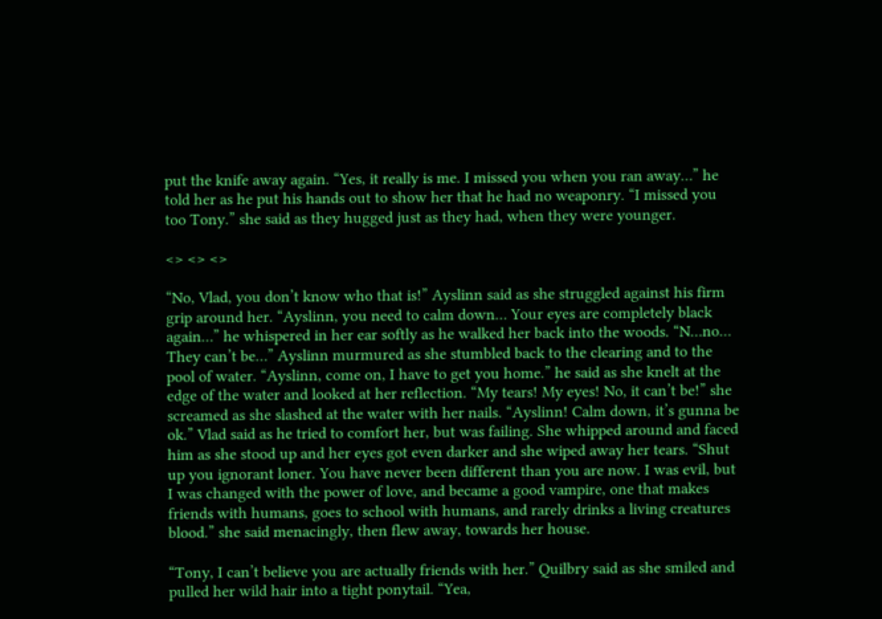put the knife away again. “Yes, it really is me. I missed you when you ran away…” he told her as he put his hands out to show her that he had no weaponry. “I missed you too Tony.” she said as they hugged just as they had, when they were younger.

<> <> <>

“No, Vlad, you don’t know who that is!” Ayslinn said as she struggled against his firm grip around her. “Ayslinn, you need to calm down… Your eyes are completely black again…” he whispered in her ear softly as he walked her back into the woods. “N…no… They can’t be…” Ayslinn murmured as she stumbled back to the clearing and to the pool of water. “Ayslinn, come on, I have to get you home.” he said as she knelt at the edge of the water and looked at her reflection. “My tears! My eyes! No, it can’t be!” she screamed as she slashed at the water with her nails. “Ayslinn! Calm down, it’s gunna be ok.” Vlad said as he tried to comfort her, but was failing. She whipped around and faced him as she stood up and her eyes got even darker and she wiped away her tears. “Shut up you ignorant loner. You have never been different than you are now. I was evil, but I was changed with the power of love, and became a good vampire, one that makes friends with humans, goes to school with humans, and rarely drinks a living creatures blood.” she said menacingly, then flew away, towards her house.

“Tony, I can’t believe you are actually friends with her.” Quilbry said as she smiled and pulled her wild hair into a tight ponytail. “Yea,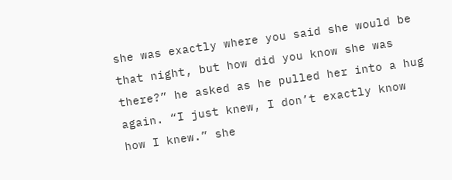she was exactly where you said she would be that night, but how did you know she was there?” he asked as he pulled her into a hug again. “I just knew, I don’t exactly know how I knew.” she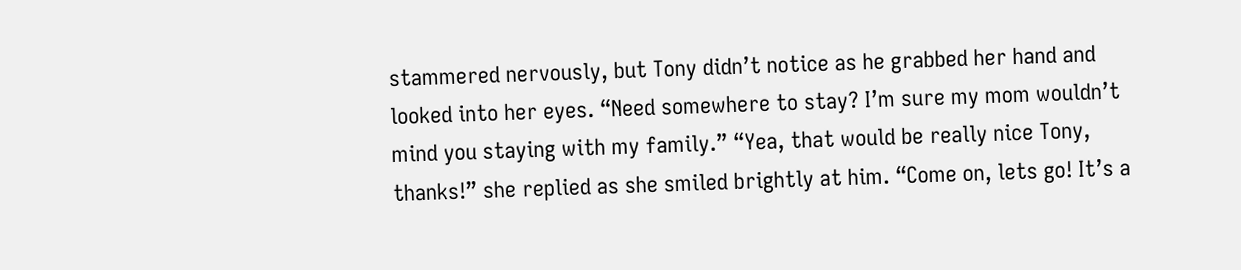stammered nervously, but Tony didn’t notice as he grabbed her hand and looked into her eyes. “Need somewhere to stay? I’m sure my mom wouldn’t mind you staying with my family.” “Yea, that would be really nice Tony, thanks!” she replied as she smiled brightly at him. “Come on, lets go! It’s a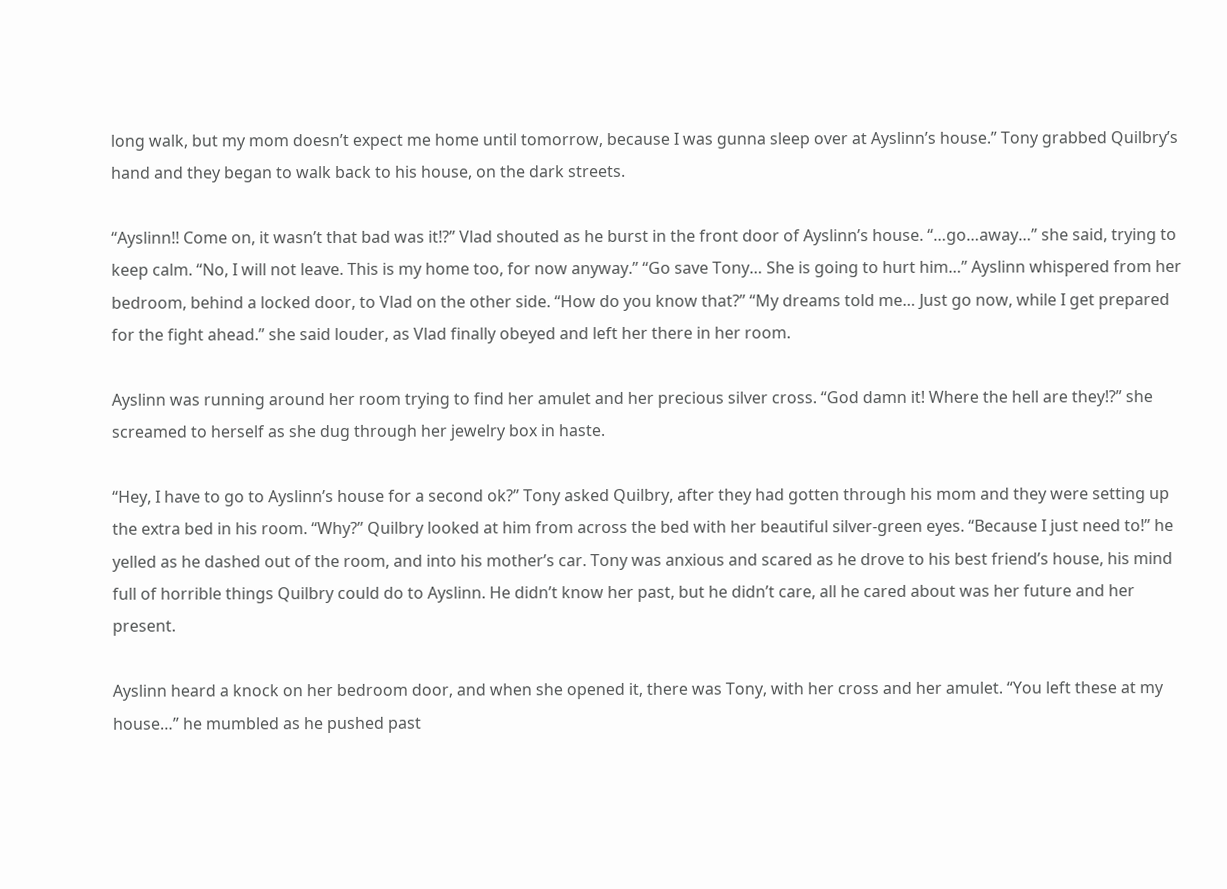long walk, but my mom doesn’t expect me home until tomorrow, because I was gunna sleep over at Ayslinn’s house.” Tony grabbed Quilbry’s hand and they began to walk back to his house, on the dark streets.

“Ayslinn!! Come on, it wasn’t that bad was it!?” Vlad shouted as he burst in the front door of Ayslinn’s house. “…go…away…” she said, trying to keep calm. “No, I will not leave. This is my home too, for now anyway.” “Go save Tony… She is going to hurt him…” Ayslinn whispered from her bedroom, behind a locked door, to Vlad on the other side. “How do you know that?” “My dreams told me… Just go now, while I get prepared for the fight ahead.” she said louder, as Vlad finally obeyed and left her there in her room.

Ayslinn was running around her room trying to find her amulet and her precious silver cross. “God damn it! Where the hell are they!?” she screamed to herself as she dug through her jewelry box in haste.

“Hey, I have to go to Ayslinn’s house for a second ok?” Tony asked Quilbry, after they had gotten through his mom and they were setting up the extra bed in his room. “Why?” Quilbry looked at him from across the bed with her beautiful silver-green eyes. “Because I just need to!” he yelled as he dashed out of the room, and into his mother’s car. Tony was anxious and scared as he drove to his best friend’s house, his mind full of horrible things Quilbry could do to Ayslinn. He didn’t know her past, but he didn’t care, all he cared about was her future and her present.

Ayslinn heard a knock on her bedroom door, and when she opened it, there was Tony, with her cross and her amulet. “You left these at my house…” he mumbled as he pushed past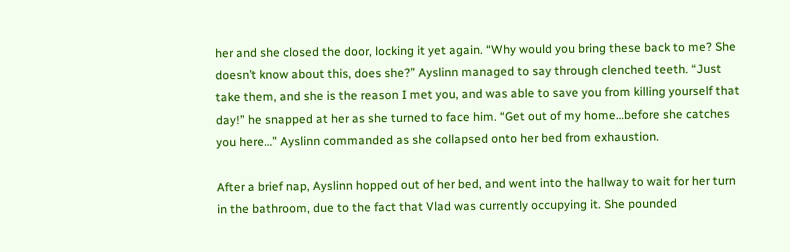her and she closed the door, locking it yet again. “Why would you bring these back to me? She doesn’t know about this, does she?” Ayslinn managed to say through clenched teeth. “Just take them, and she is the reason I met you, and was able to save you from killing yourself that day!” he snapped at her as she turned to face him. “Get out of my home…before she catches you here…” Ayslinn commanded as she collapsed onto her bed from exhaustion.

After a brief nap, Ayslinn hopped out of her bed, and went into the hallway to wait for her turn in the bathroom, due to the fact that Vlad was currently occupying it. She pounded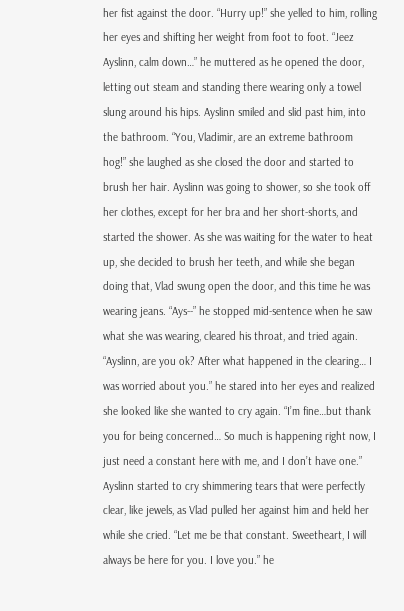her fist against the door. “Hurry up!” she yelled to him, rolling her eyes and shifting her weight from foot to foot. “Jeez Ayslinn, calm down…” he muttered as he opened the door, letting out steam and standing there wearing only a towel slung around his hips. Ayslinn smiled and slid past him, into the bathroom. “You, Vladimir, are an extreme bathroom hog!” she laughed as she closed the door and started to brush her hair. Ayslinn was going to shower, so she took off her clothes, except for her bra and her short-shorts, and started the shower. As she was waiting for the water to heat up, she decided to brush her teeth, and while she began doing that, Vlad swung open the door, and this time he was wearing jeans. “Ays--” he stopped mid-sentence when he saw what she was wearing, cleared his throat, and tried again. “Ayslinn, are you ok? After what happened in the clearing… I was worried about you.” he stared into her eyes and realized she looked like she wanted to cry again. “I’m fine…but thank you for being concerned… So much is happening right now, I just need a constant here with me, and I don’t have one.” Ayslinn started to cry shimmering tears that were perfectly clear, like jewels, as Vlad pulled her against him and held her while she cried. “Let me be that constant. Sweetheart, I will always be here for you. I love you.” he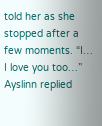told her as she stopped after a few moments. “I… I love you too…” Ayslinn replied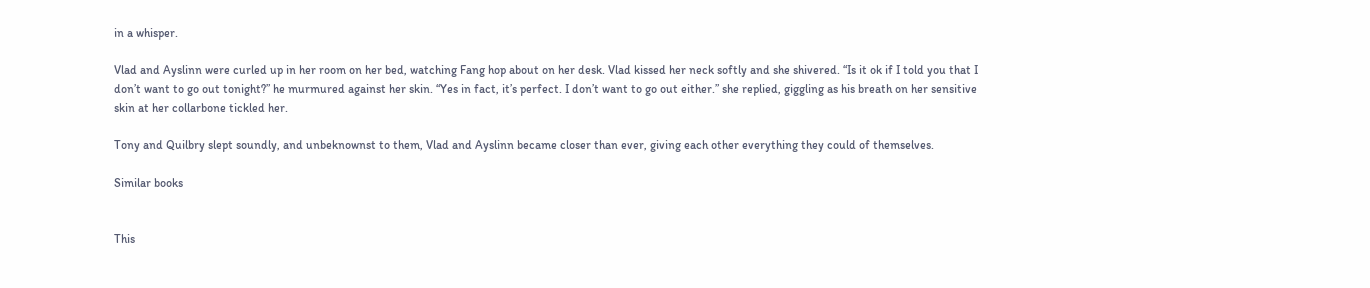in a whisper.

Vlad and Ayslinn were curled up in her room on her bed, watching Fang hop about on her desk. Vlad kissed her neck softly and she shivered. “Is it ok if I told you that I don’t want to go out tonight?” he murmured against her skin. “Yes in fact, it’s perfect. I don’t want to go out either.” she replied, giggling as his breath on her sensitive skin at her collarbone tickled her.

Tony and Quilbry slept soundly, and unbeknownst to them, Vlad and Ayslinn became closer than ever, giving each other everything they could of themselves.

Similar books


This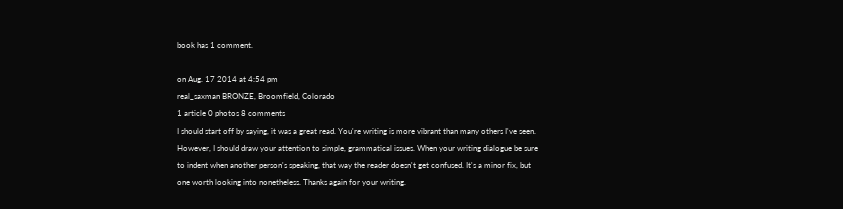book has 1 comment.

on Aug. 17 2014 at 4:54 pm
real_saxman BRONZE, Broomfield, Colorado
1 article 0 photos 8 comments
I should start off by saying, it was a great read. You're writing is more vibrant than many others I've seen. However, I should draw your attention to simple, grammatical issues. When your writing dialogue be sure to indent when another person's speaking, that way the reader doesn't get confused. It's a minor fix, but one worth looking into nonetheless. Thanks again for your writing.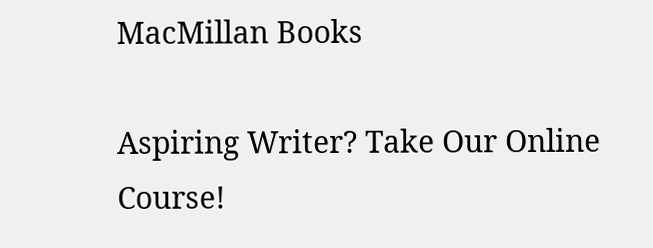MacMillan Books

Aspiring Writer? Take Our Online Course!